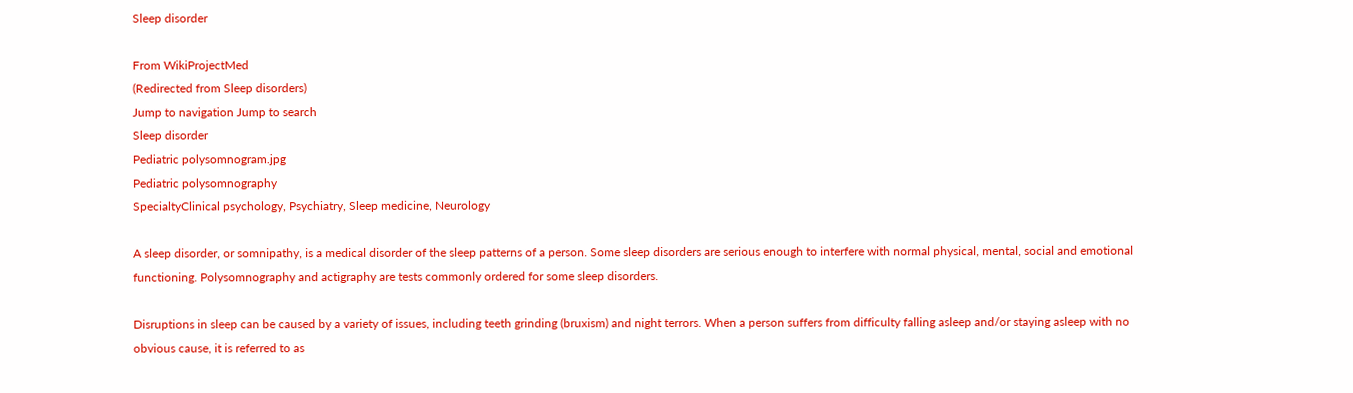Sleep disorder

From WikiProjectMed
(Redirected from Sleep disorders)
Jump to navigation Jump to search
Sleep disorder
Pediatric polysomnogram.jpg
Pediatric polysomnography
SpecialtyClinical psychology, Psychiatry, Sleep medicine, Neurology

A sleep disorder, or somnipathy, is a medical disorder of the sleep patterns of a person. Some sleep disorders are serious enough to interfere with normal physical, mental, social and emotional functioning. Polysomnography and actigraphy are tests commonly ordered for some sleep disorders.

Disruptions in sleep can be caused by a variety of issues, including teeth grinding (bruxism) and night terrors. When a person suffers from difficulty falling asleep and/or staying asleep with no obvious cause, it is referred to as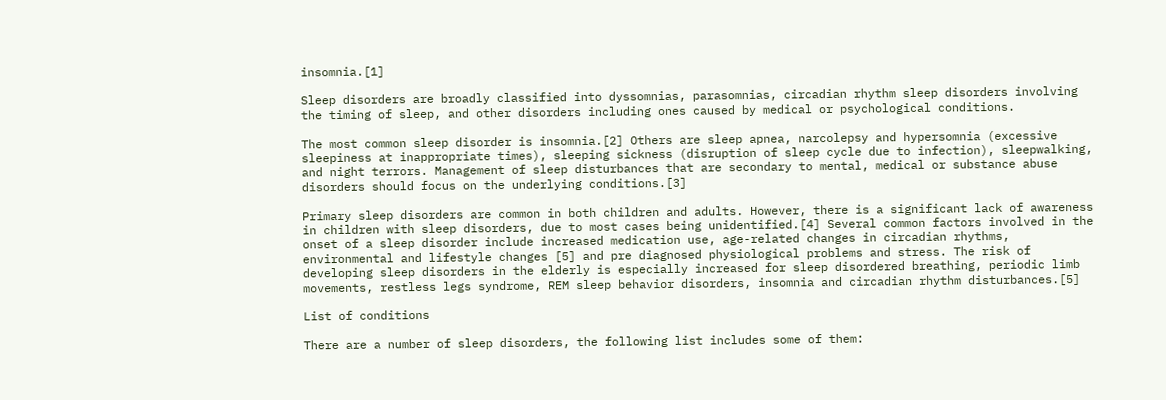insomnia.[1]

Sleep disorders are broadly classified into dyssomnias, parasomnias, circadian rhythm sleep disorders involving the timing of sleep, and other disorders including ones caused by medical or psychological conditions.

The most common sleep disorder is insomnia.[2] Others are sleep apnea, narcolepsy and hypersomnia (excessive sleepiness at inappropriate times), sleeping sickness (disruption of sleep cycle due to infection), sleepwalking, and night terrors. Management of sleep disturbances that are secondary to mental, medical or substance abuse disorders should focus on the underlying conditions.[3]

Primary sleep disorders are common in both children and adults. However, there is a significant lack of awareness in children with sleep disorders, due to most cases being unidentified.[4] Several common factors involved in the onset of a sleep disorder include increased medication use, age-related changes in circadian rhythms, environmental and lifestyle changes [5] and pre diagnosed physiological problems and stress. The risk of developing sleep disorders in the elderly is especially increased for sleep disordered breathing, periodic limb movements, restless legs syndrome, REM sleep behavior disorders, insomnia and circadian rhythm disturbances.[5]

List of conditions

There are a number of sleep disorders, the following list includes some of them: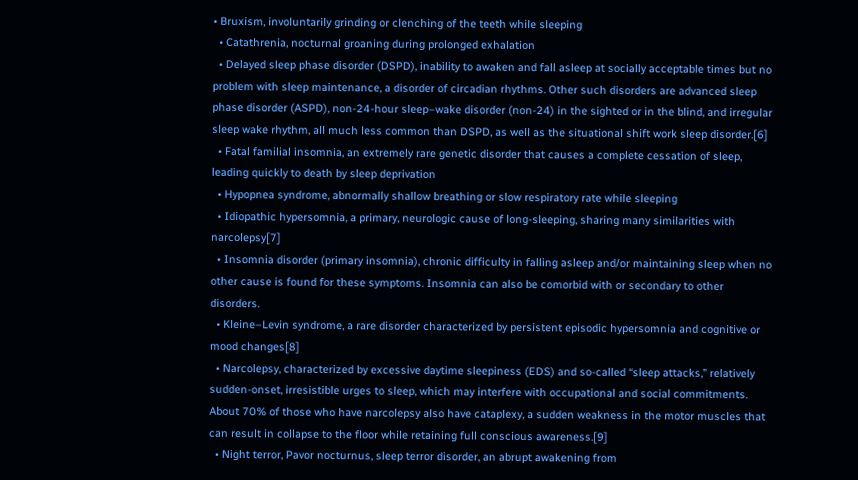• Bruxism, involuntarily grinding or clenching of the teeth while sleeping
  • Catathrenia, nocturnal groaning during prolonged exhalation
  • Delayed sleep phase disorder (DSPD), inability to awaken and fall asleep at socially acceptable times but no problem with sleep maintenance, a disorder of circadian rhythms. Other such disorders are advanced sleep phase disorder (ASPD), non-24-hour sleep–wake disorder (non-24) in the sighted or in the blind, and irregular sleep wake rhythm, all much less common than DSPD, as well as the situational shift work sleep disorder.[6]
  • Fatal familial insomnia, an extremely rare genetic disorder that causes a complete cessation of sleep, leading quickly to death by sleep deprivation
  • Hypopnea syndrome, abnormally shallow breathing or slow respiratory rate while sleeping
  • Idiopathic hypersomnia, a primary, neurologic cause of long-sleeping, sharing many similarities with narcolepsy[7]
  • Insomnia disorder (primary insomnia), chronic difficulty in falling asleep and/or maintaining sleep when no other cause is found for these symptoms. Insomnia can also be comorbid with or secondary to other disorders.
  • Kleine–Levin syndrome, a rare disorder characterized by persistent episodic hypersomnia and cognitive or mood changes[8]
  • Narcolepsy, characterized by excessive daytime sleepiness (EDS) and so-called “sleep attacks,” relatively sudden-onset, irresistible urges to sleep, which may interfere with occupational and social commitments. About 70% of those who have narcolepsy also have cataplexy, a sudden weakness in the motor muscles that can result in collapse to the floor while retaining full conscious awareness.[9]
  • Night terror, Pavor nocturnus, sleep terror disorder, an abrupt awakening from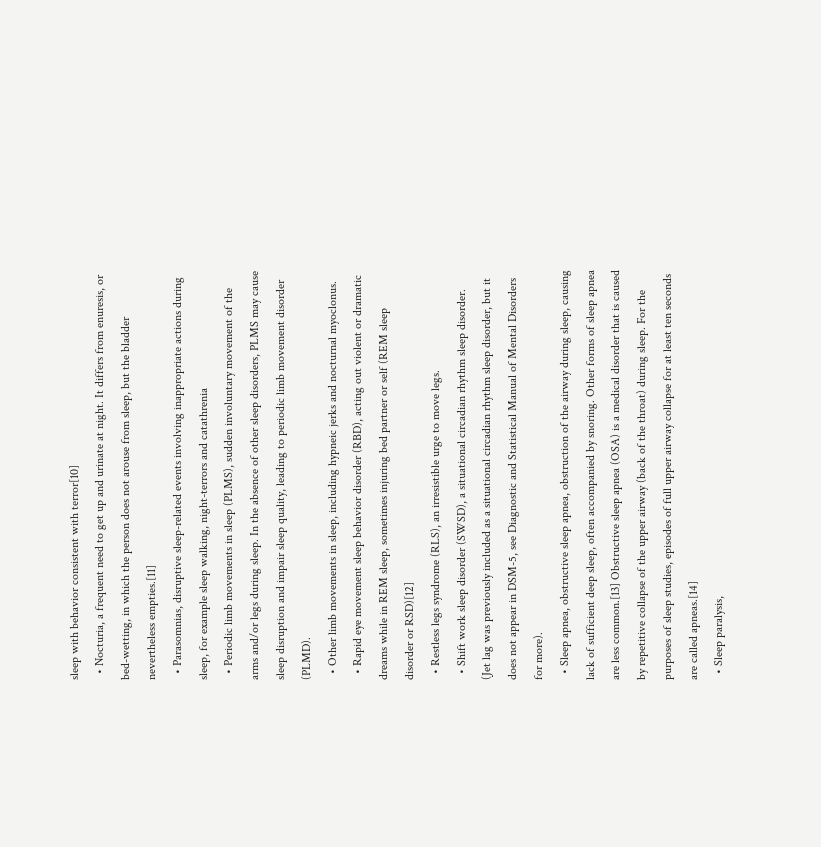sleep with behavior consistent with terror[10]
  • Nocturia, a frequent need to get up and urinate at night. It differs from enuresis, or bed-wetting, in which the person does not arouse from sleep, but the bladder nevertheless empties.[11]
  • Parasomnias, disruptive sleep-related events involving inappropriate actions during sleep, for example sleep walking, night-terrors and catathrenia
  • Periodic limb movements in sleep (PLMS), sudden involuntary movement of the arms and/or legs during sleep. In the absence of other sleep disorders, PLMS may cause sleep disruption and impair sleep quality, leading to periodic limb movement disorder (PLMD).
  • Other limb movements in sleep, including hypneic jerks and nocturnal myoclonus.
  • Rapid eye movement sleep behavior disorder (RBD), acting out violent or dramatic dreams while in REM sleep, sometimes injuring bed partner or self (REM sleep disorder or RSD)[12]
  • Restless legs syndrome (RLS), an irresistible urge to move legs.
  • Shift work sleep disorder (SWSD), a situational circadian rhythm sleep disorder. (Jet lag was previously included as a situational circadian rhythm sleep disorder, but it does not appear in DSM-5, see Diagnostic and Statistical Manual of Mental Disorders for more).
  • Sleep apnea, obstructive sleep apnea, obstruction of the airway during sleep, causing lack of sufficient deep sleep, often accompanied by snoring. Other forms of sleep apnea are less common.[13] Obstructive sleep apnea (OSA) is a medical disorder that is caused by repetitive collapse of the upper airway (back of the throat) during sleep. For the purposes of sleep studies, episodes of full upper airway collapse for at least ten seconds are called apneas.[14]
  • Sleep paralysis,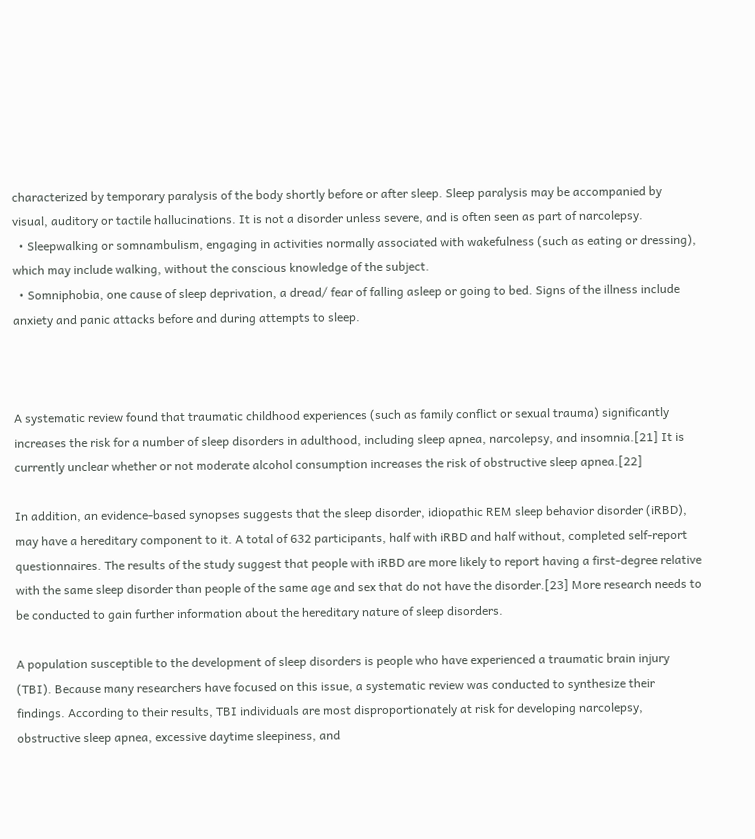characterized by temporary paralysis of the body shortly before or after sleep. Sleep paralysis may be accompanied by visual, auditory or tactile hallucinations. It is not a disorder unless severe, and is often seen as part of narcolepsy.
  • Sleepwalking or somnambulism, engaging in activities normally associated with wakefulness (such as eating or dressing), which may include walking, without the conscious knowledge of the subject.
  • Somniphobia, one cause of sleep deprivation, a dread/ fear of falling asleep or going to bed. Signs of the illness include anxiety and panic attacks before and during attempts to sleep.



A systematic review found that traumatic childhood experiences (such as family conflict or sexual trauma) significantly increases the risk for a number of sleep disorders in adulthood, including sleep apnea, narcolepsy, and insomnia.[21] It is currently unclear whether or not moderate alcohol consumption increases the risk of obstructive sleep apnea.[22]

In addition, an evidence-based synopses suggests that the sleep disorder, idiopathic REM sleep behavior disorder (iRBD), may have a hereditary component to it. A total of 632 participants, half with iRBD and half without, completed self-report questionnaires. The results of the study suggest that people with iRBD are more likely to report having a first-degree relative with the same sleep disorder than people of the same age and sex that do not have the disorder.[23] More research needs to be conducted to gain further information about the hereditary nature of sleep disorders.

A population susceptible to the development of sleep disorders is people who have experienced a traumatic brain injury (TBI). Because many researchers have focused on this issue, a systematic review was conducted to synthesize their findings. According to their results, TBI individuals are most disproportionately at risk for developing narcolepsy, obstructive sleep apnea, excessive daytime sleepiness, and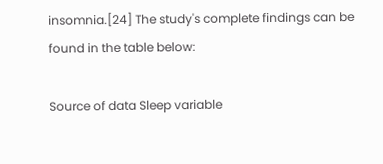insomnia.[24] The study's complete findings can be found in the table below:

Source of data Sleep variable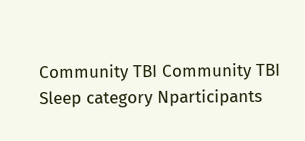Community TBI Community TBI
Sleep category Nparticipants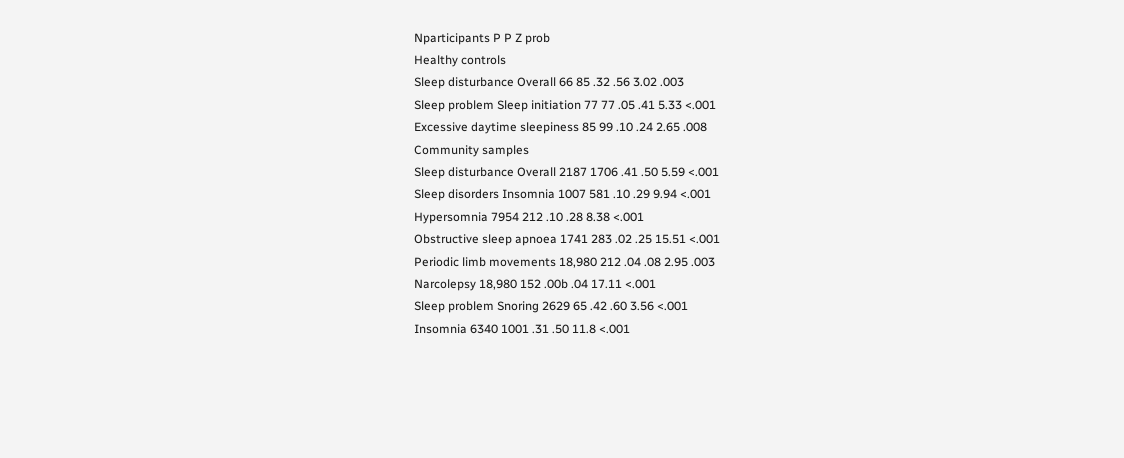Nparticipants P P Z prob
Healthy controls
Sleep disturbance Overall 66 85 .32 .56 3.02 .003
Sleep problem Sleep initiation 77 77 .05 .41 5.33 <.001
Excessive daytime sleepiness 85 99 .10 .24 2.65 .008
Community samples
Sleep disturbance Overall 2187 1706 .41 .50 5.59 <.001
Sleep disorders Insomnia 1007 581 .10 .29 9.94 <.001
Hypersomnia 7954 212 .10 .28 8.38 <.001
Obstructive sleep apnoea 1741 283 .02 .25 15.51 <.001
Periodic limb movements 18,980 212 .04 .08 2.95 .003
Narcolepsy 18,980 152 .00b .04 17.11 <.001
Sleep problem Snoring 2629 65 .42 .60 3.56 <.001
Insomnia 6340 1001 .31 .50 11.8 <.001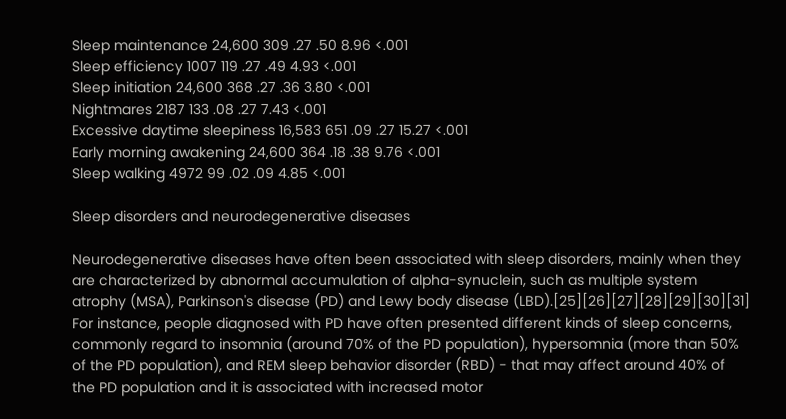Sleep maintenance 24,600 309 .27 .50 8.96 <.001
Sleep efficiency 1007 119 .27 .49 4.93 <.001
Sleep initiation 24,600 368 .27 .36 3.80 <.001
Nightmares 2187 133 .08 .27 7.43 <.001
Excessive daytime sleepiness 16,583 651 .09 .27 15.27 <.001
Early morning awakening 24,600 364 .18 .38 9.76 <.001
Sleep walking 4972 99 .02 .09 4.85 <.001

Sleep disorders and neurodegenerative diseases

Neurodegenerative diseases have often been associated with sleep disorders, mainly when they are characterized by abnormal accumulation of alpha-synuclein, such as multiple system atrophy (MSA), Parkinson's disease (PD) and Lewy body disease (LBD).[25][26][27][28][29][30][31] For instance, people diagnosed with PD have often presented different kinds of sleep concerns, commonly regard to insomnia (around 70% of the PD population), hypersomnia (more than 50% of the PD population), and REM sleep behavior disorder (RBD) - that may affect around 40% of the PD population and it is associated with increased motor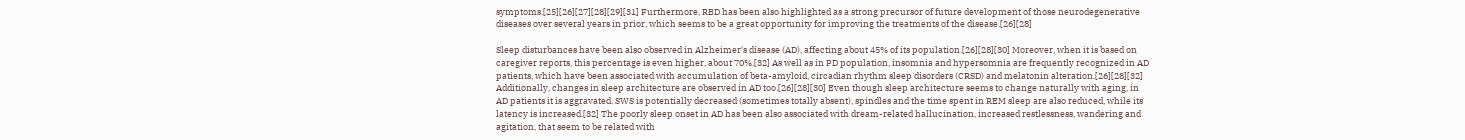symptoms.[25][26][27][28][29][31] Furthermore, RBD has been also highlighted as a strong precursor of future development of those neurodegenerative diseases over several years in prior, which seems to be a great opportunity for improving the treatments of the disease.[26][28]

Sleep disturbances have been also observed in Alzheimer's disease (AD), affecting about 45% of its population.[26][28][30] Moreover, when it is based on caregiver reports, this percentage is even higher, about 70%.[32] As well as in PD population, insomnia and hypersomnia are frequently recognized in AD patients, which have been associated with accumulation of beta-amyloid, circadian rhythm sleep disorders (CRSD) and melatonin alteration.[26][28][32] Additionally, changes in sleep architecture are observed in AD too.[26][28][30] Even though sleep architecture seems to change naturally with aging, in AD patients it is aggravated. SWS is potentially decreased (sometimes totally absent), spindles and the time spent in REM sleep are also reduced, while its latency is increased.[32] The poorly sleep onset in AD has been also associated with dream-related hallucination, increased restlessness, wandering and agitation, that seem to be related with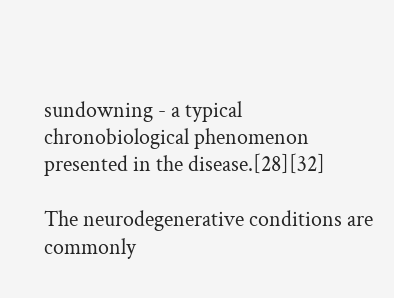sundowning - a typical chronobiological phenomenon presented in the disease.[28][32]

The neurodegenerative conditions are commonly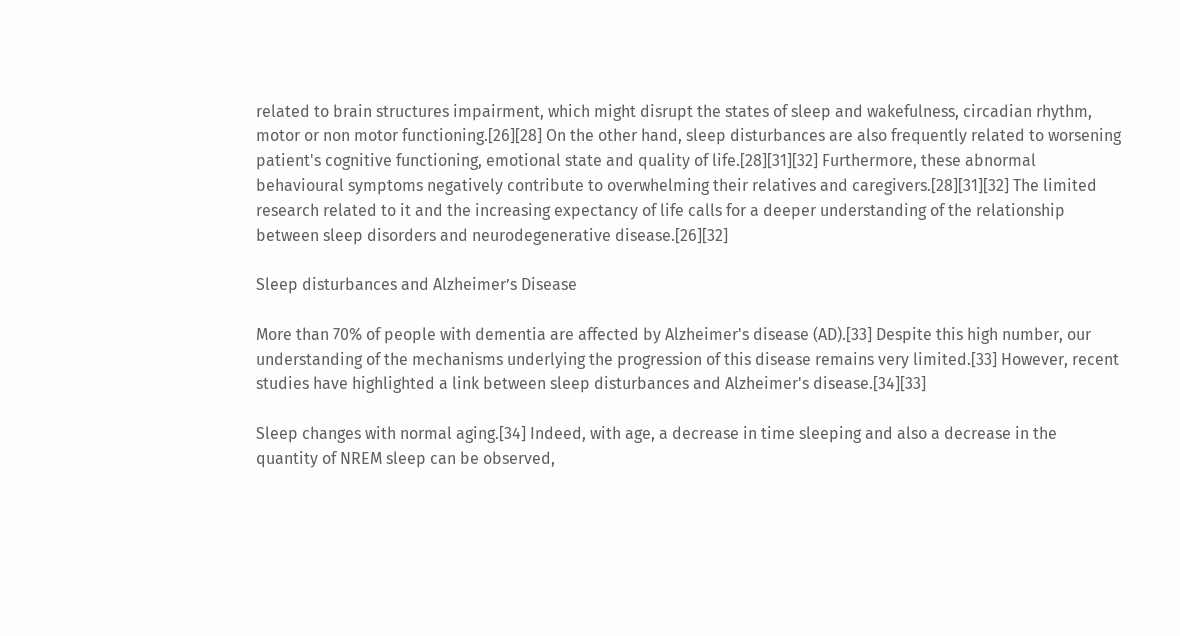related to brain structures impairment, which might disrupt the states of sleep and wakefulness, circadian rhythm, motor or non motor functioning.[26][28] On the other hand, sleep disturbances are also frequently related to worsening patient's cognitive functioning, emotional state and quality of life.[28][31][32] Furthermore, these abnormal behavioural symptoms negatively contribute to overwhelming their relatives and caregivers.[28][31][32] The limited research related to it and the increasing expectancy of life calls for a deeper understanding of the relationship between sleep disorders and neurodegenerative disease.[26][32]

Sleep disturbances and Alzheimer’s Disease

More than 70% of people with dementia are affected by Alzheimer's disease (AD).[33] Despite this high number, our understanding of the mechanisms underlying the progression of this disease remains very limited.[33] However, recent studies have highlighted a link between sleep disturbances and Alzheimer's disease.[34][33]

Sleep changes with normal aging.[34] Indeed, with age, a decrease in time sleeping and also a decrease in the quantity of NREM sleep can be observed,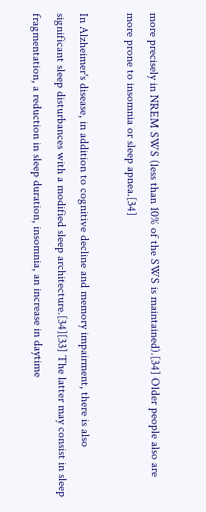more precisely in NREM SWS (less than 10% of the SWS is maintained).[34] Older people also are more prone to insomnia or sleep apnea.[34]

In Alzheimer's disease, in addition to cognitive decline and memory impairment, there is also significant sleep disturbances with a modified sleep architecture.[34][33] The latter may consist in sleep fragmentation, a reduction in sleep duration, insomnia, an increase in daytime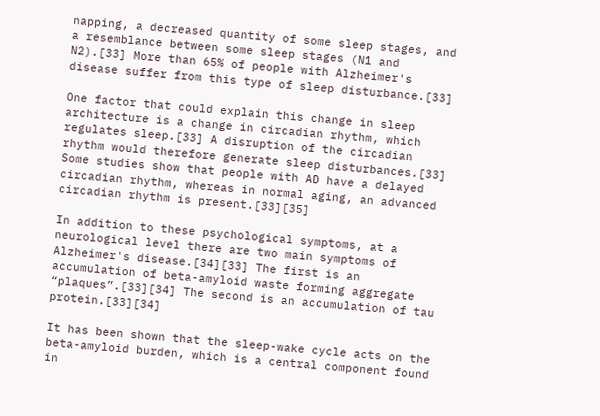napping, a decreased quantity of some sleep stages, and a resemblance between some sleep stages (N1 and N2).[33] More than 65% of people with Alzheimer's disease suffer from this type of sleep disturbance.[33]

One factor that could explain this change in sleep architecture is a change in circadian rhythm, which regulates sleep.[33] A disruption of the circadian rhythm would therefore generate sleep disturbances.[33] Some studies show that people with AD have a delayed circadian rhythm, whereas in normal aging, an advanced circadian rhythm is present.[33][35]

In addition to these psychological symptoms, at a neurological level there are two main symptoms of Alzheimer's disease.[34][33] The first is an accumulation of beta-amyloid waste forming aggregate “plaques”.[33][34] The second is an accumulation of tau protein.[33][34]

It has been shown that the sleep-wake cycle acts on the beta-amyloid burden, which is a central component found in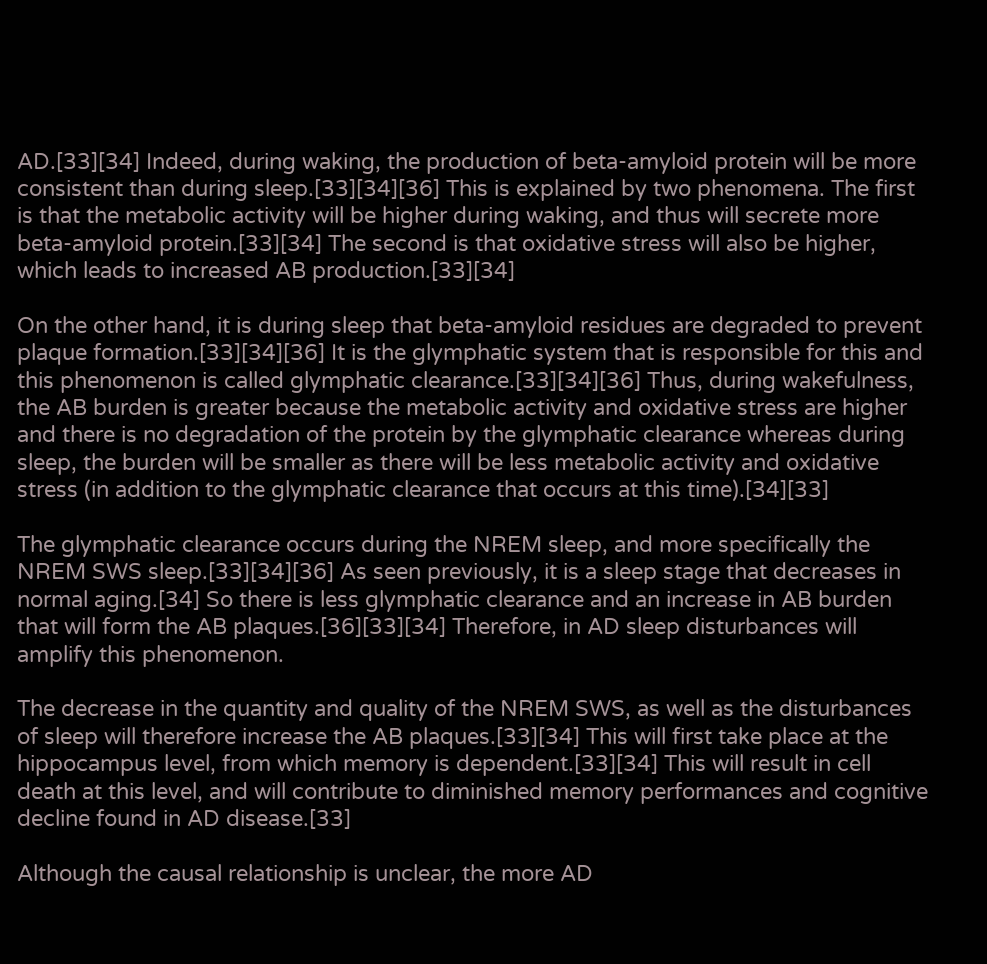AD.[33][34] Indeed, during waking, the production of beta-amyloid protein will be more consistent than during sleep.[33][34][36] This is explained by two phenomena. The first is that the metabolic activity will be higher during waking, and thus will secrete more beta-amyloid protein.[33][34] The second is that oxidative stress will also be higher, which leads to increased AB production.[33][34]

On the other hand, it is during sleep that beta-amyloid residues are degraded to prevent plaque formation.[33][34][36] It is the glymphatic system that is responsible for this and this phenomenon is called glymphatic clearance.[33][34][36] Thus, during wakefulness, the AB burden is greater because the metabolic activity and oxidative stress are higher and there is no degradation of the protein by the glymphatic clearance whereas during sleep, the burden will be smaller as there will be less metabolic activity and oxidative stress (in addition to the glymphatic clearance that occurs at this time).[34][33]

The glymphatic clearance occurs during the NREM sleep, and more specifically the NREM SWS sleep.[33][34][36] As seen previously, it is a sleep stage that decreases in normal aging.[34] So there is less glymphatic clearance and an increase in AB burden that will form the AB plaques.[36][33][34] Therefore, in AD sleep disturbances will amplify this phenomenon.

The decrease in the quantity and quality of the NREM SWS, as well as the disturbances of sleep will therefore increase the AB plaques.[33][34] This will first take place at the hippocampus level, from which memory is dependent.[33][34] This will result in cell death at this level, and will contribute to diminished memory performances and cognitive decline found in AD disease.[33]

Although the causal relationship is unclear, the more AD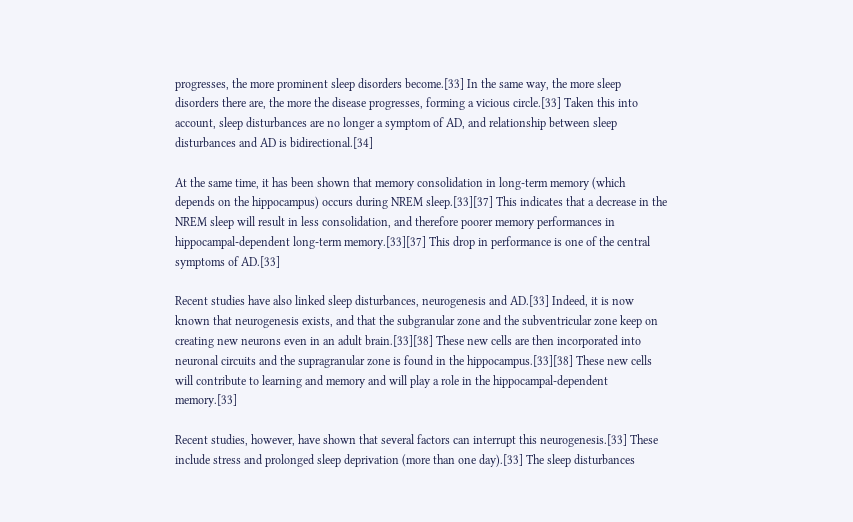progresses, the more prominent sleep disorders become.[33] In the same way, the more sleep disorders there are, the more the disease progresses, forming a vicious circle.[33] Taken this into account, sleep disturbances are no longer a symptom of AD, and relationship between sleep disturbances and AD is bidirectional.[34]

At the same time, it has been shown that memory consolidation in long-term memory (which depends on the hippocampus) occurs during NREM sleep.[33][37] This indicates that a decrease in the NREM sleep will result in less consolidation, and therefore poorer memory performances in hippocampal-dependent long-term memory.[33][37] This drop in performance is one of the central symptoms of AD.[33]

Recent studies have also linked sleep disturbances, neurogenesis and AD.[33] Indeed, it is now known that neurogenesis exists, and that the subgranular zone and the subventricular zone keep on creating new neurons even in an adult brain.[33][38] These new cells are then incorporated into neuronal circuits and the supragranular zone is found in the hippocampus.[33][38] These new cells will contribute to learning and memory and will play a role in the hippocampal-dependent memory.[33]

Recent studies, however, have shown that several factors can interrupt this neurogenesis.[33] These include stress and prolonged sleep deprivation (more than one day).[33] The sleep disturbances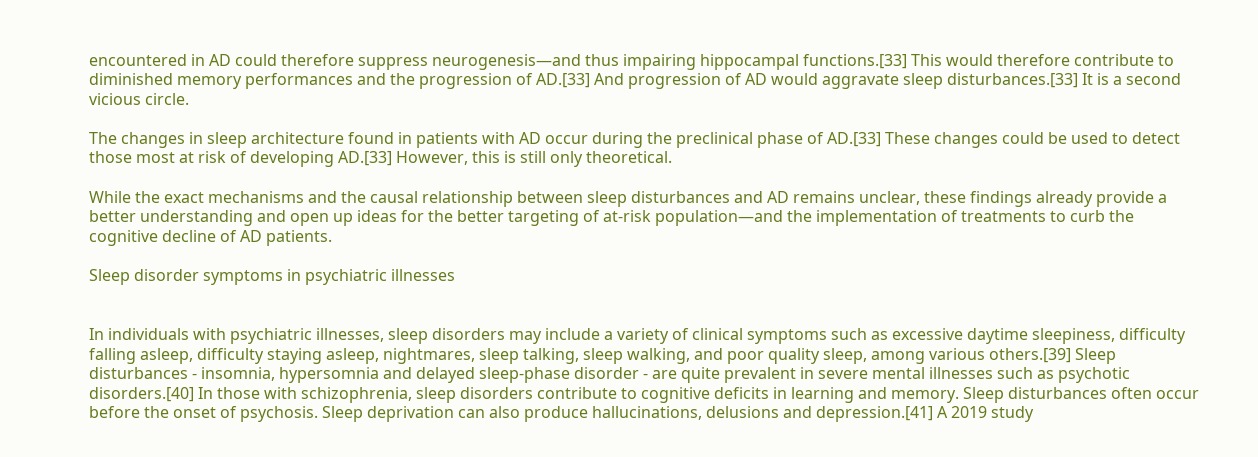encountered in AD could therefore suppress neurogenesis—and thus impairing hippocampal functions.[33] This would therefore contribute to diminished memory performances and the progression of AD.[33] And progression of AD would aggravate sleep disturbances.[33] It is a second vicious circle.

The changes in sleep architecture found in patients with AD occur during the preclinical phase of AD.[33] These changes could be used to detect those most at risk of developing AD.[33] However, this is still only theoretical.

While the exact mechanisms and the causal relationship between sleep disturbances and AD remains unclear, these findings already provide a better understanding and open up ideas for the better targeting of at-risk population—and the implementation of treatments to curb the cognitive decline of AD patients.

Sleep disorder symptoms in psychiatric illnesses


In individuals with psychiatric illnesses, sleep disorders may include a variety of clinical symptoms such as excessive daytime sleepiness, difficulty falling asleep, difficulty staying asleep, nightmares, sleep talking, sleep walking, and poor quality sleep, among various others.[39] Sleep disturbances - insomnia, hypersomnia and delayed sleep-phase disorder - are quite prevalent in severe mental illnesses such as psychotic disorders.[40] In those with schizophrenia, sleep disorders contribute to cognitive deficits in learning and memory. Sleep disturbances often occur before the onset of psychosis. Sleep deprivation can also produce hallucinations, delusions and depression.[41] A 2019 study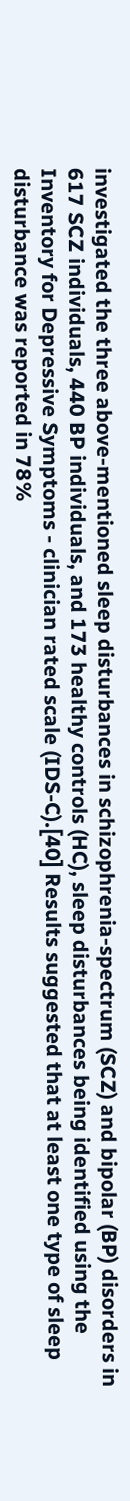investigated the three above-mentioned sleep disturbances in schizophrenia-spectrum (SCZ) and bipolar (BP) disorders in 617 SCZ individuals, 440 BP individuals, and 173 healthy controls (HC), sleep disturbances being identified using the Inventory for Depressive Symptoms - clinician rated scale (IDS-C).[40] Results suggested that at least one type of sleep disturbance was reported in 78%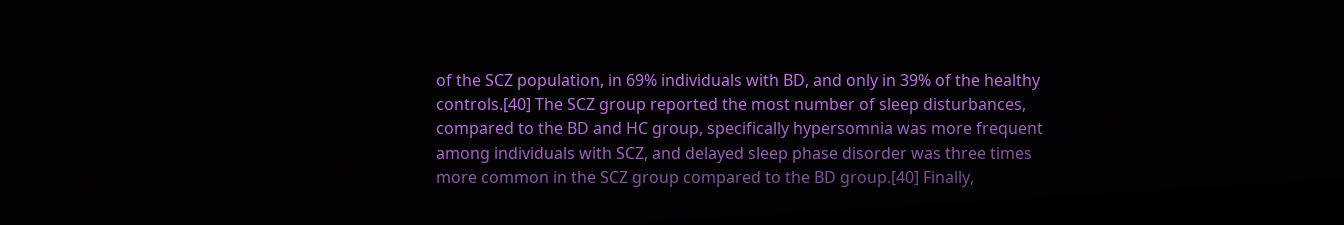of the SCZ population, in 69% individuals with BD, and only in 39% of the healthy controls.[40] The SCZ group reported the most number of sleep disturbances, compared to the BD and HC group, specifically hypersomnia was more frequent among individuals with SCZ, and delayed sleep phase disorder was three times more common in the SCZ group compared to the BD group.[40] Finally,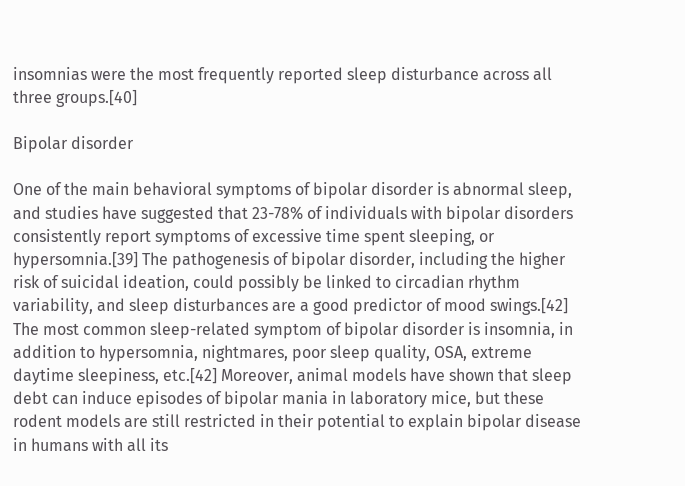insomnias were the most frequently reported sleep disturbance across all three groups.[40]

Bipolar disorder

One of the main behavioral symptoms of bipolar disorder is abnormal sleep, and studies have suggested that 23-78% of individuals with bipolar disorders consistently report symptoms of excessive time spent sleeping, or hypersomnia.[39] The pathogenesis of bipolar disorder, including the higher risk of suicidal ideation, could possibly be linked to circadian rhythm variability, and sleep disturbances are a good predictor of mood swings.[42] The most common sleep-related symptom of bipolar disorder is insomnia, in addition to hypersomnia, nightmares, poor sleep quality, OSA, extreme daytime sleepiness, etc.[42] Moreover, animal models have shown that sleep debt can induce episodes of bipolar mania in laboratory mice, but these rodent models are still restricted in their potential to explain bipolar disease in humans with all its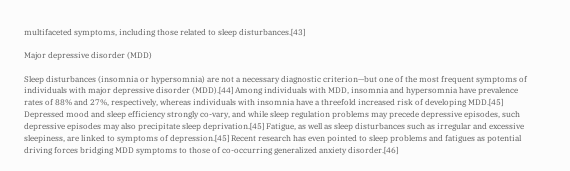multifaceted symptoms, including those related to sleep disturbances.[43]

Major depressive disorder (MDD)

Sleep disturbances (insomnia or hypersomnia) are not a necessary diagnostic criterion—but one of the most frequent symptoms of individuals with major depressive disorder (MDD).[44] Among individuals with MDD, insomnia and hypersomnia have prevalence rates of 88% and 27%, respectively, whereas individuals with insomnia have a threefold increased risk of developing MDD.[45] Depressed mood and sleep efficiency strongly co-vary, and while sleep regulation problems may precede depressive episodes, such depressive episodes may also precipitate sleep deprivation.[45] Fatigue, as well as sleep disturbances such as irregular and excessive sleepiness, are linked to symptoms of depression.[45] Recent research has even pointed to sleep problems and fatigues as potential driving forces bridging MDD symptoms to those of co-occurring generalized anxiety disorder.[46]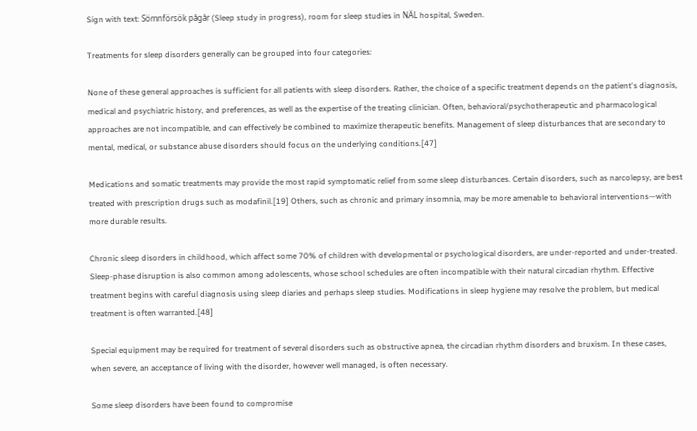Sign with text: Sömnförsök pågår (Sleep study in progress), room for sleep studies in NÄL hospital, Sweden.

Treatments for sleep disorders generally can be grouped into four categories:

None of these general approaches is sufficient for all patients with sleep disorders. Rather, the choice of a specific treatment depends on the patient's diagnosis, medical and psychiatric history, and preferences, as well as the expertise of the treating clinician. Often, behavioral/psychotherapeutic and pharmacological approaches are not incompatible, and can effectively be combined to maximize therapeutic benefits. Management of sleep disturbances that are secondary to mental, medical, or substance abuse disorders should focus on the underlying conditions.[47]

Medications and somatic treatments may provide the most rapid symptomatic relief from some sleep disturbances. Certain disorders, such as narcolepsy, are best treated with prescription drugs such as modafinil.[19] Others, such as chronic and primary insomnia, may be more amenable to behavioral interventions—with more durable results.

Chronic sleep disorders in childhood, which affect some 70% of children with developmental or psychological disorders, are under-reported and under-treated. Sleep-phase disruption is also common among adolescents, whose school schedules are often incompatible with their natural circadian rhythm. Effective treatment begins with careful diagnosis using sleep diaries and perhaps sleep studies. Modifications in sleep hygiene may resolve the problem, but medical treatment is often warranted.[48]

Special equipment may be required for treatment of several disorders such as obstructive apnea, the circadian rhythm disorders and bruxism. In these cases, when severe, an acceptance of living with the disorder, however well managed, is often necessary.

Some sleep disorders have been found to compromise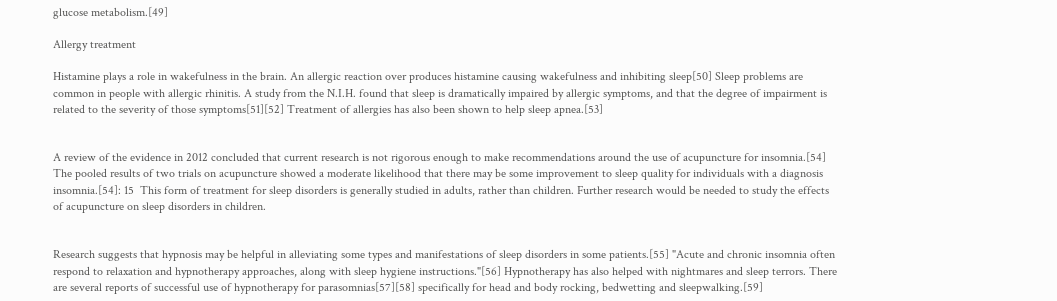glucose metabolism.[49]

Allergy treatment

Histamine plays a role in wakefulness in the brain. An allergic reaction over produces histamine causing wakefulness and inhibiting sleep[50] Sleep problems are common in people with allergic rhinitis. A study from the N.I.H. found that sleep is dramatically impaired by allergic symptoms, and that the degree of impairment is related to the severity of those symptoms[51][52] Treatment of allergies has also been shown to help sleep apnea.[53]


A review of the evidence in 2012 concluded that current research is not rigorous enough to make recommendations around the use of acupuncture for insomnia.[54] The pooled results of two trials on acupuncture showed a moderate likelihood that there may be some improvement to sleep quality for individuals with a diagnosis insomnia.[54]: 15  This form of treatment for sleep disorders is generally studied in adults, rather than children. Further research would be needed to study the effects of acupuncture on sleep disorders in children.


Research suggests that hypnosis may be helpful in alleviating some types and manifestations of sleep disorders in some patients.[55] "Acute and chronic insomnia often respond to relaxation and hypnotherapy approaches, along with sleep hygiene instructions."[56] Hypnotherapy has also helped with nightmares and sleep terrors. There are several reports of successful use of hypnotherapy for parasomnias[57][58] specifically for head and body rocking, bedwetting and sleepwalking.[59]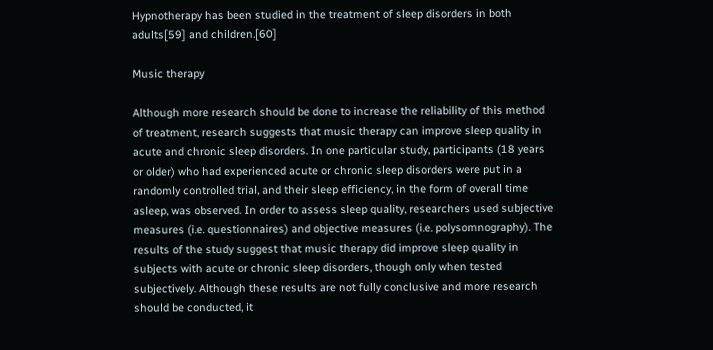Hypnotherapy has been studied in the treatment of sleep disorders in both adults[59] and children.[60]

Music therapy

Although more research should be done to increase the reliability of this method of treatment, research suggests that music therapy can improve sleep quality in acute and chronic sleep disorders. In one particular study, participants (18 years or older) who had experienced acute or chronic sleep disorders were put in a randomly controlled trial, and their sleep efficiency, in the form of overall time asleep, was observed. In order to assess sleep quality, researchers used subjective measures (i.e. questionnaires) and objective measures (i.e. polysomnography). The results of the study suggest that music therapy did improve sleep quality in subjects with acute or chronic sleep disorders, though only when tested subjectively. Although these results are not fully conclusive and more research should be conducted, it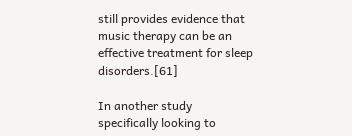still provides evidence that music therapy can be an effective treatment for sleep disorders.[61]

In another study specifically looking to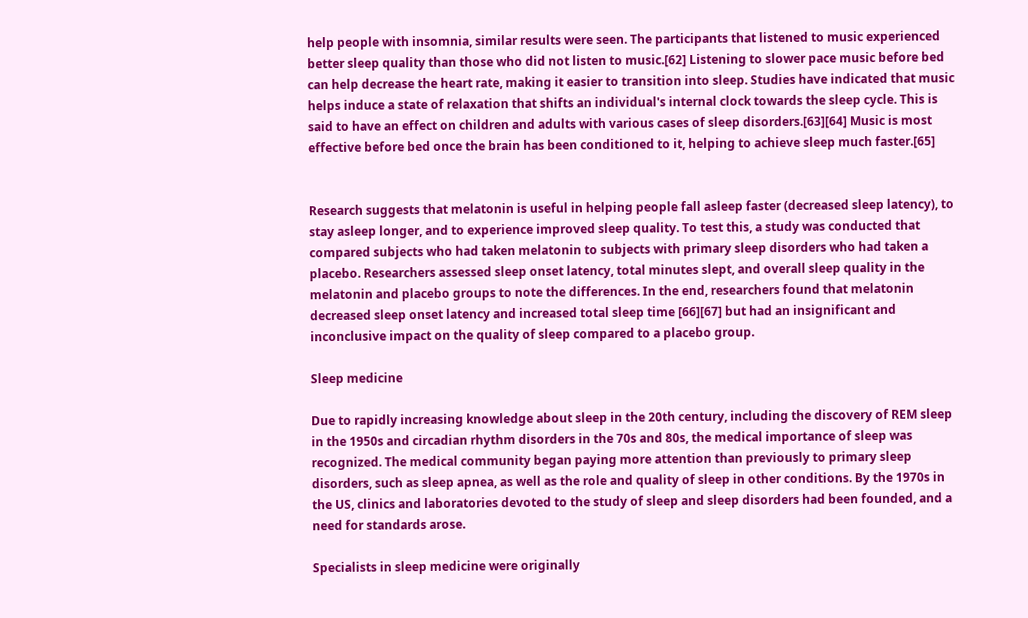help people with insomnia, similar results were seen. The participants that listened to music experienced better sleep quality than those who did not listen to music.[62] Listening to slower pace music before bed can help decrease the heart rate, making it easier to transition into sleep. Studies have indicated that music helps induce a state of relaxation that shifts an individual's internal clock towards the sleep cycle. This is said to have an effect on children and adults with various cases of sleep disorders.[63][64] Music is most effective before bed once the brain has been conditioned to it, helping to achieve sleep much faster.[65]


Research suggests that melatonin is useful in helping people fall asleep faster (decreased sleep latency), to stay asleep longer, and to experience improved sleep quality. To test this, a study was conducted that compared subjects who had taken melatonin to subjects with primary sleep disorders who had taken a placebo. Researchers assessed sleep onset latency, total minutes slept, and overall sleep quality in the melatonin and placebo groups to note the differences. In the end, researchers found that melatonin decreased sleep onset latency and increased total sleep time [66][67] but had an insignificant and inconclusive impact on the quality of sleep compared to a placebo group.

Sleep medicine

Due to rapidly increasing knowledge about sleep in the 20th century, including the discovery of REM sleep in the 1950s and circadian rhythm disorders in the 70s and 80s, the medical importance of sleep was recognized. The medical community began paying more attention than previously to primary sleep disorders, such as sleep apnea, as well as the role and quality of sleep in other conditions. By the 1970s in the US, clinics and laboratories devoted to the study of sleep and sleep disorders had been founded, and a need for standards arose.

Specialists in sleep medicine were originally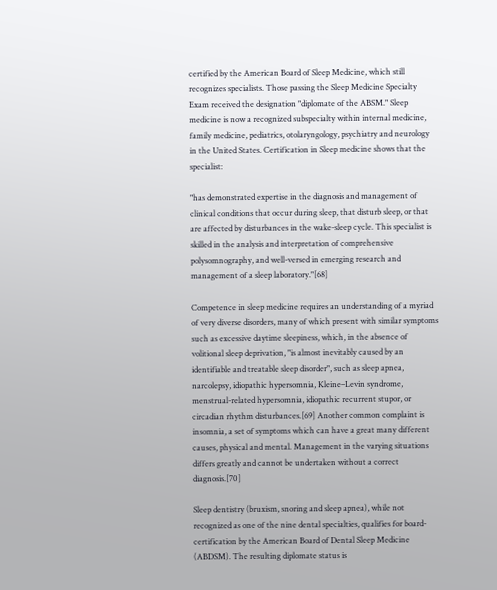certified by the American Board of Sleep Medicine, which still recognizes specialists. Those passing the Sleep Medicine Specialty Exam received the designation "diplomate of the ABSM." Sleep medicine is now a recognized subspecialty within internal medicine, family medicine, pediatrics, otolaryngology, psychiatry and neurology in the United States. Certification in Sleep medicine shows that the specialist:

"has demonstrated expertise in the diagnosis and management of clinical conditions that occur during sleep, that disturb sleep, or that are affected by disturbances in the wake-sleep cycle. This specialist is skilled in the analysis and interpretation of comprehensive polysomnography, and well-versed in emerging research and management of a sleep laboratory."[68]

Competence in sleep medicine requires an understanding of a myriad of very diverse disorders, many of which present with similar symptoms such as excessive daytime sleepiness, which, in the absence of volitional sleep deprivation, "is almost inevitably caused by an identifiable and treatable sleep disorder", such as sleep apnea, narcolepsy, idiopathic hypersomnia, Kleine–Levin syndrome, menstrual-related hypersomnia, idiopathic recurrent stupor, or circadian rhythm disturbances.[69] Another common complaint is insomnia, a set of symptoms which can have a great many different causes, physical and mental. Management in the varying situations differs greatly and cannot be undertaken without a correct diagnosis.[70]

Sleep dentistry (bruxism, snoring and sleep apnea), while not recognized as one of the nine dental specialties, qualifies for board-certification by the American Board of Dental Sleep Medicine (ABDSM). The resulting diplomate status is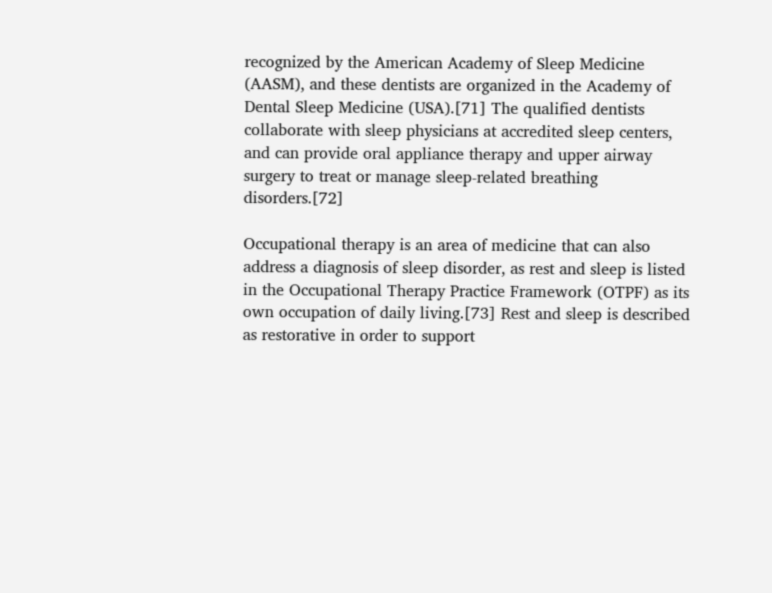recognized by the American Academy of Sleep Medicine (AASM), and these dentists are organized in the Academy of Dental Sleep Medicine (USA).[71] The qualified dentists collaborate with sleep physicians at accredited sleep centers, and can provide oral appliance therapy and upper airway surgery to treat or manage sleep-related breathing disorders.[72]

Occupational therapy is an area of medicine that can also address a diagnosis of sleep disorder, as rest and sleep is listed in the Occupational Therapy Practice Framework (OTPF) as its own occupation of daily living.[73] Rest and sleep is described as restorative in order to support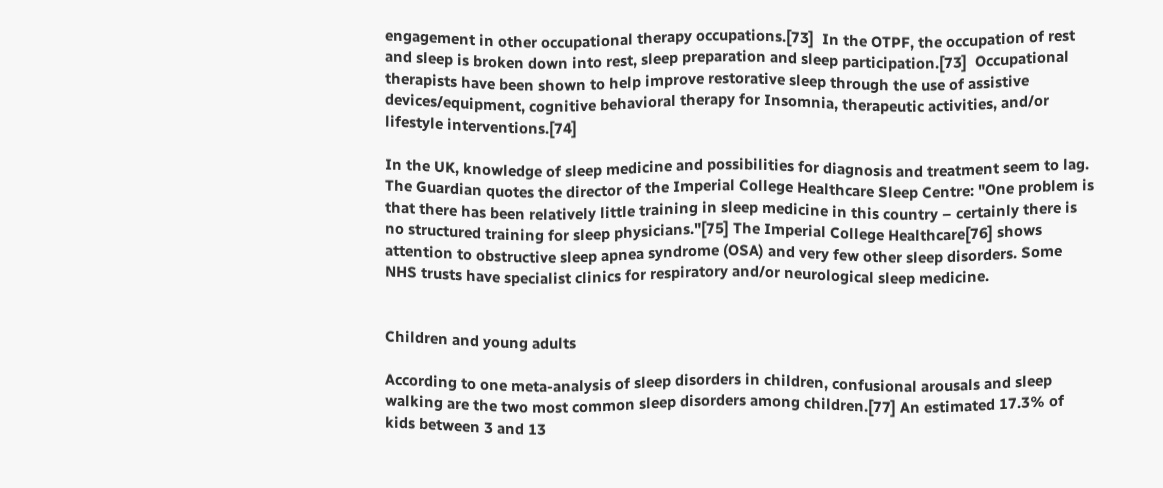engagement in other occupational therapy occupations.[73]  In the OTPF, the occupation of rest and sleep is broken down into rest, sleep preparation and sleep participation.[73]  Occupational therapists have been shown to help improve restorative sleep through the use of assistive devices/equipment, cognitive behavioral therapy for Insomnia, therapeutic activities, and/or lifestyle interventions.[74]

In the UK, knowledge of sleep medicine and possibilities for diagnosis and treatment seem to lag. The Guardian quotes the director of the Imperial College Healthcare Sleep Centre: "One problem is that there has been relatively little training in sleep medicine in this country – certainly there is no structured training for sleep physicians."[75] The Imperial College Healthcare[76] shows attention to obstructive sleep apnea syndrome (OSA) and very few other sleep disorders. Some NHS trusts have specialist clinics for respiratory and/or neurological sleep medicine.


Children and young adults

According to one meta-analysis of sleep disorders in children, confusional arousals and sleep walking are the two most common sleep disorders among children.[77] An estimated 17.3% of kids between 3 and 13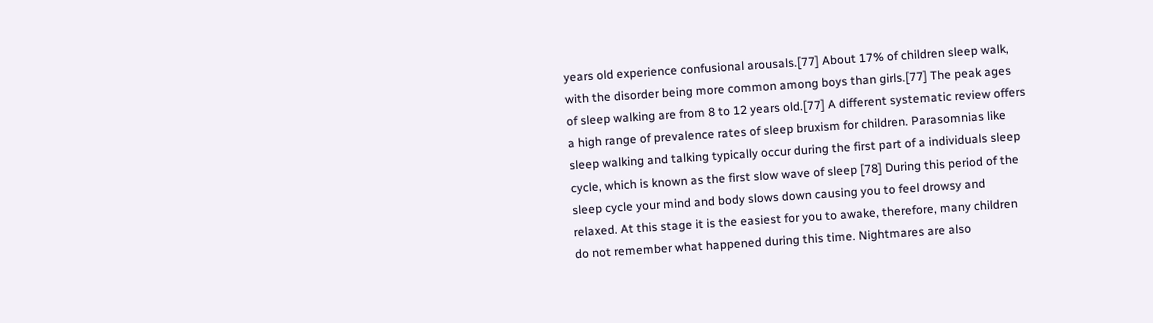years old experience confusional arousals.[77] About 17% of children sleep walk, with the disorder being more common among boys than girls.[77] The peak ages of sleep walking are from 8 to 12 years old.[77] A different systematic review offers a high range of prevalence rates of sleep bruxism for children. Parasomnias like sleep walking and talking typically occur during the first part of a individuals sleep cycle, which is known as the first slow wave of sleep [78] During this period of the sleep cycle your mind and body slows down causing you to feel drowsy and relaxed. At this stage it is the easiest for you to awake, therefore, many children do not remember what happened during this time. Nightmares are also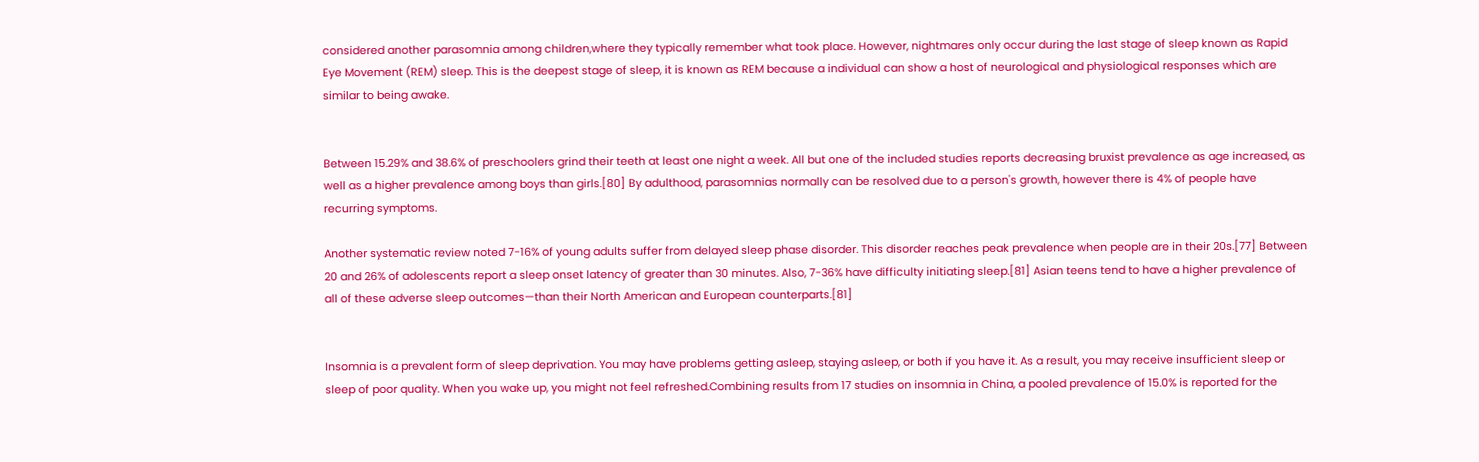considered another parasomnia among children,where they typically remember what took place. However, nightmares only occur during the last stage of sleep known as Rapid Eye Movement (REM) sleep. This is the deepest stage of sleep, it is known as REM because a individual can show a host of neurological and physiological responses which are similar to being awake.


Between 15.29% and 38.6% of preschoolers grind their teeth at least one night a week. All but one of the included studies reports decreasing bruxist prevalence as age increased, as well as a higher prevalence among boys than girls.[80] By adulthood, parasomnias normally can be resolved due to a person's growth, however there is 4% of people have recurring symptoms.

Another systematic review noted 7-16% of young adults suffer from delayed sleep phase disorder. This disorder reaches peak prevalence when people are in their 20s.[77] Between 20 and 26% of adolescents report a sleep onset latency of greater than 30 minutes. Also, 7-36% have difficulty initiating sleep.[81] Asian teens tend to have a higher prevalence of all of these adverse sleep outcomes—than their North American and European counterparts.[81]


Insomnia is a prevalent form of sleep deprivation. You may have problems getting asleep, staying asleep, or both if you have it. As a result, you may receive insufficient sleep or sleep of poor quality. When you wake up, you might not feel refreshed.Combining results from 17 studies on insomnia in China, a pooled prevalence of 15.0% is reported for the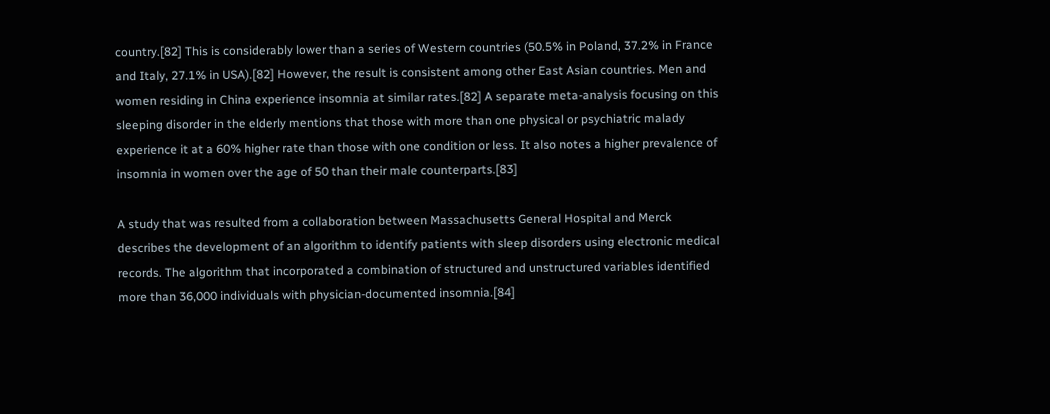country.[82] This is considerably lower than a series of Western countries (50.5% in Poland, 37.2% in France and Italy, 27.1% in USA).[82] However, the result is consistent among other East Asian countries. Men and women residing in China experience insomnia at similar rates.[82] A separate meta-analysis focusing on this sleeping disorder in the elderly mentions that those with more than one physical or psychiatric malady experience it at a 60% higher rate than those with one condition or less. It also notes a higher prevalence of insomnia in women over the age of 50 than their male counterparts.[83]

A study that was resulted from a collaboration between Massachusetts General Hospital and Merck describes the development of an algorithm to identify patients with sleep disorders using electronic medical records. The algorithm that incorporated a combination of structured and unstructured variables identified more than 36,000 individuals with physician-documented insomnia.[84]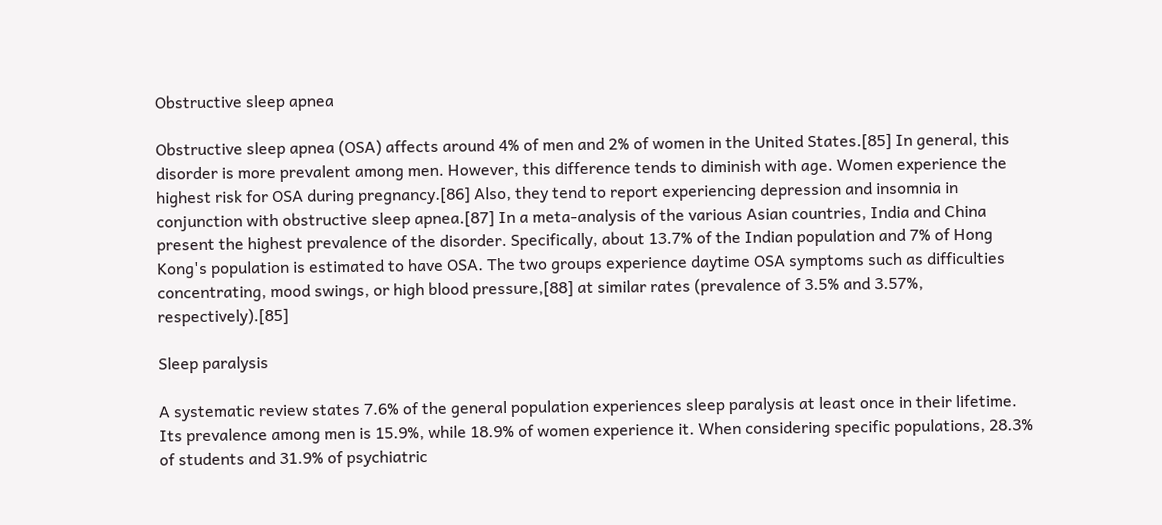Obstructive sleep apnea

Obstructive sleep apnea (OSA) affects around 4% of men and 2% of women in the United States.[85] In general, this disorder is more prevalent among men. However, this difference tends to diminish with age. Women experience the highest risk for OSA during pregnancy.[86] Also, they tend to report experiencing depression and insomnia in conjunction with obstructive sleep apnea.[87] In a meta-analysis of the various Asian countries, India and China present the highest prevalence of the disorder. Specifically, about 13.7% of the Indian population and 7% of Hong Kong's population is estimated to have OSA. The two groups experience daytime OSA symptoms such as difficulties concentrating, mood swings, or high blood pressure,[88] at similar rates (prevalence of 3.5% and 3.57%, respectively).[85]

Sleep paralysis

A systematic review states 7.6% of the general population experiences sleep paralysis at least once in their lifetime. Its prevalence among men is 15.9%, while 18.9% of women experience it. When considering specific populations, 28.3% of students and 31.9% of psychiatric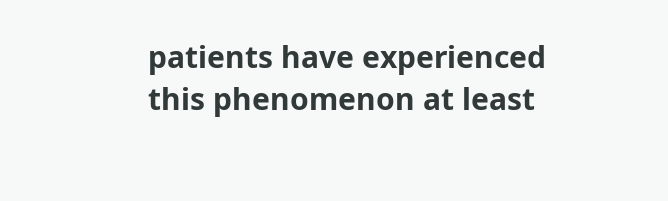patients have experienced this phenomenon at least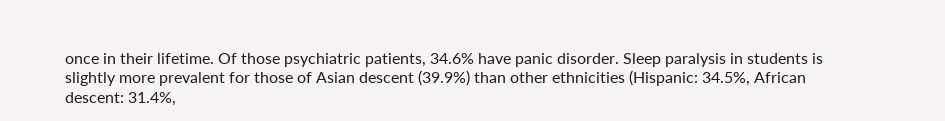once in their lifetime. Of those psychiatric patients, 34.6% have panic disorder. Sleep paralysis in students is slightly more prevalent for those of Asian descent (39.9%) than other ethnicities (Hispanic: 34.5%, African descent: 31.4%,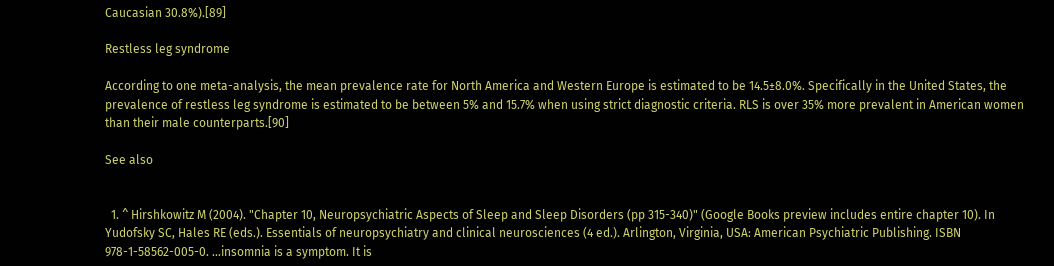Caucasian 30.8%).[89]

Restless leg syndrome

According to one meta-analysis, the mean prevalence rate for North America and Western Europe is estimated to be 14.5±8.0%. Specifically in the United States, the prevalence of restless leg syndrome is estimated to be between 5% and 15.7% when using strict diagnostic criteria. RLS is over 35% more prevalent in American women than their male counterparts.[90]

See also


  1. ^ Hirshkowitz M (2004). "Chapter 10, Neuropsychiatric Aspects of Sleep and Sleep Disorders (pp 315-340)" (Google Books preview includes entire chapter 10). In Yudofsky SC, Hales RE (eds.). Essentials of neuropsychiatry and clinical neurosciences (4 ed.). Arlington, Virginia, USA: American Psychiatric Publishing. ISBN 978-1-58562-005-0. ...insomnia is a symptom. It is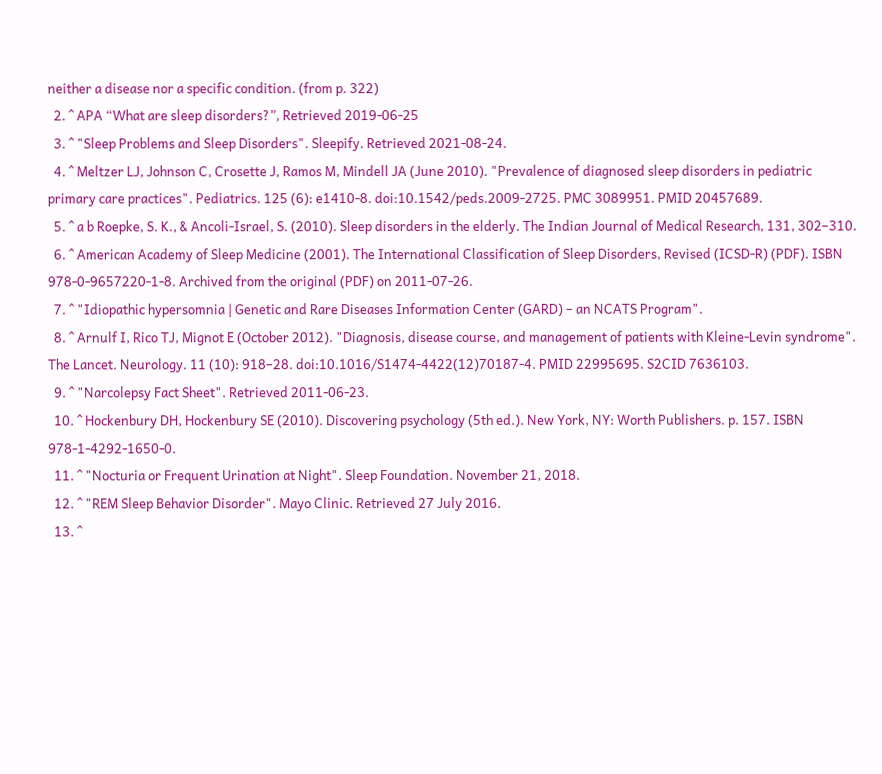neither a disease nor a specific condition. (from p. 322)
  2. ^ APA “What are sleep disorders?”, Retrieved 2019-06-25
  3. ^ "Sleep Problems and Sleep Disorders". Sleepify. Retrieved 2021-08-24.
  4. ^ Meltzer LJ, Johnson C, Crosette J, Ramos M, Mindell JA (June 2010). "Prevalence of diagnosed sleep disorders in pediatric primary care practices". Pediatrics. 125 (6): e1410-8. doi:10.1542/peds.2009-2725. PMC 3089951. PMID 20457689.
  5. ^ a b Roepke, S. K., & Ancoli-Israel, S. (2010). Sleep disorders in the elderly. The Indian Journal of Medical Research, 131, 302–310.
  6. ^ American Academy of Sleep Medicine (2001). The International Classification of Sleep Disorders, Revised (ICSD-R) (PDF). ISBN 978-0-9657220-1-8. Archived from the original (PDF) on 2011-07-26.
  7. ^ "Idiopathic hypersomnia | Genetic and Rare Diseases Information Center (GARD) – an NCATS Program".
  8. ^ Arnulf I, Rico TJ, Mignot E (October 2012). "Diagnosis, disease course, and management of patients with Kleine-Levin syndrome". The Lancet. Neurology. 11 (10): 918–28. doi:10.1016/S1474-4422(12)70187-4. PMID 22995695. S2CID 7636103.
  9. ^ "Narcolepsy Fact Sheet". Retrieved 2011-06-23.
  10. ^ Hockenbury DH, Hockenbury SE (2010). Discovering psychology (5th ed.). New York, NY: Worth Publishers. p. 157. ISBN 978-1-4292-1650-0.
  11. ^ "Nocturia or Frequent Urination at Night". Sleep Foundation. November 21, 2018.
  12. ^ "REM Sleep Behavior Disorder". Mayo Clinic. Retrieved 27 July 2016.
  13. ^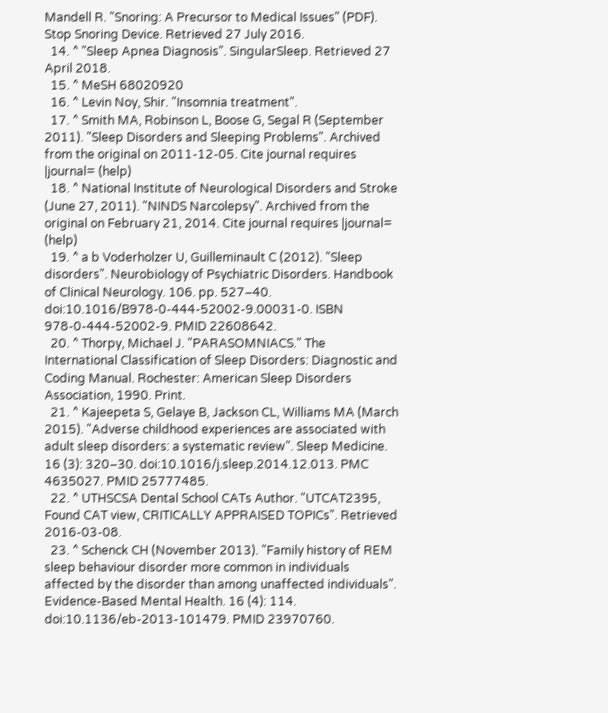Mandell R. "Snoring: A Precursor to Medical Issues" (PDF). Stop Snoring Device. Retrieved 27 July 2016.
  14. ^ "Sleep Apnea Diagnosis". SingularSleep. Retrieved 27 April 2018.
  15. ^ MeSH 68020920
  16. ^ Levin Noy, Shir. "Insomnia treatment".
  17. ^ Smith MA, Robinson L, Boose G, Segal R (September 2011). "Sleep Disorders and Sleeping Problems". Archived from the original on 2011-12-05. Cite journal requires |journal= (help)
  18. ^ National Institute of Neurological Disorders and Stroke (June 27, 2011). "NINDS Narcolepsy". Archived from the original on February 21, 2014. Cite journal requires |journal= (help)
  19. ^ a b Voderholzer U, Guilleminault C (2012). "Sleep disorders". Neurobiology of Psychiatric Disorders. Handbook of Clinical Neurology. 106. pp. 527–40. doi:10.1016/B978-0-444-52002-9.00031-0. ISBN 978-0-444-52002-9. PMID 22608642.
  20. ^ Thorpy, Michael J. "PARASOMNIACS." The International Classification of Sleep Disorders: Diagnostic and Coding Manual. Rochester: American Sleep Disorders Association, 1990. Print.
  21. ^ Kajeepeta S, Gelaye B, Jackson CL, Williams MA (March 2015). "Adverse childhood experiences are associated with adult sleep disorders: a systematic review". Sleep Medicine. 16 (3): 320–30. doi:10.1016/j.sleep.2014.12.013. PMC 4635027. PMID 25777485.
  22. ^ UTHSCSA Dental School CATs Author. "UTCAT2395, Found CAT view, CRITICALLY APPRAISED TOPICs". Retrieved 2016-03-08.
  23. ^ Schenck CH (November 2013). "Family history of REM sleep behaviour disorder more common in individuals affected by the disorder than among unaffected individuals". Evidence-Based Mental Health. 16 (4): 114. doi:10.1136/eb-2013-101479. PMID 23970760.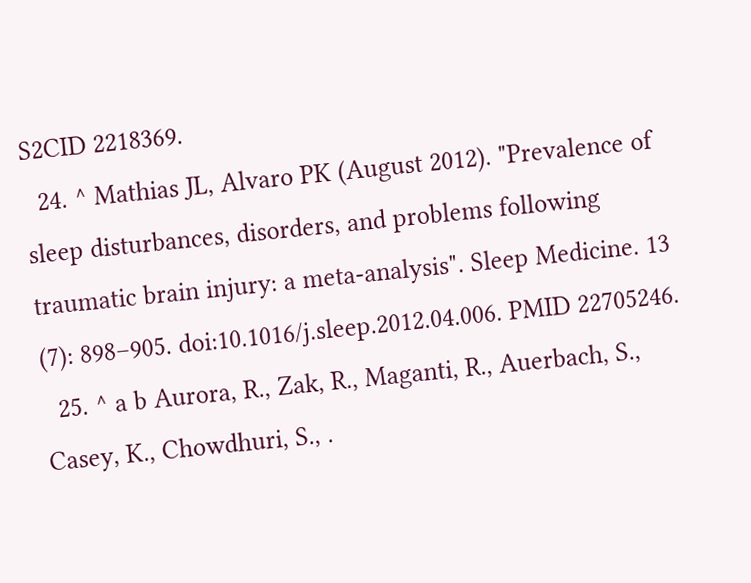S2CID 2218369.
  24. ^ Mathias JL, Alvaro PK (August 2012). "Prevalence of sleep disturbances, disorders, and problems following traumatic brain injury: a meta-analysis". Sleep Medicine. 13 (7): 898–905. doi:10.1016/j.sleep.2012.04.006. PMID 22705246.
  25. ^ a b Aurora, R., Zak, R., Maganti, R., Auerbach, S., Casey, K., Chowdhuri, S., .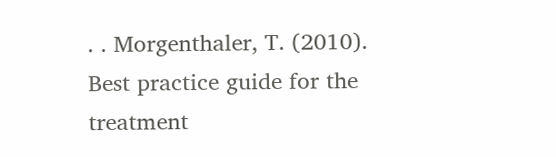. . Morgenthaler, T. (2010). Best practice guide for the treatment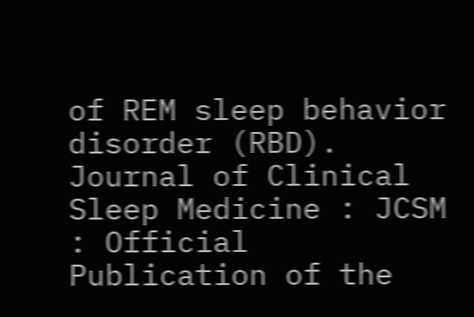of REM sleep behavior disorder (RBD). Journal of Clinical Sleep Medicine : JCSM : Official Publication of the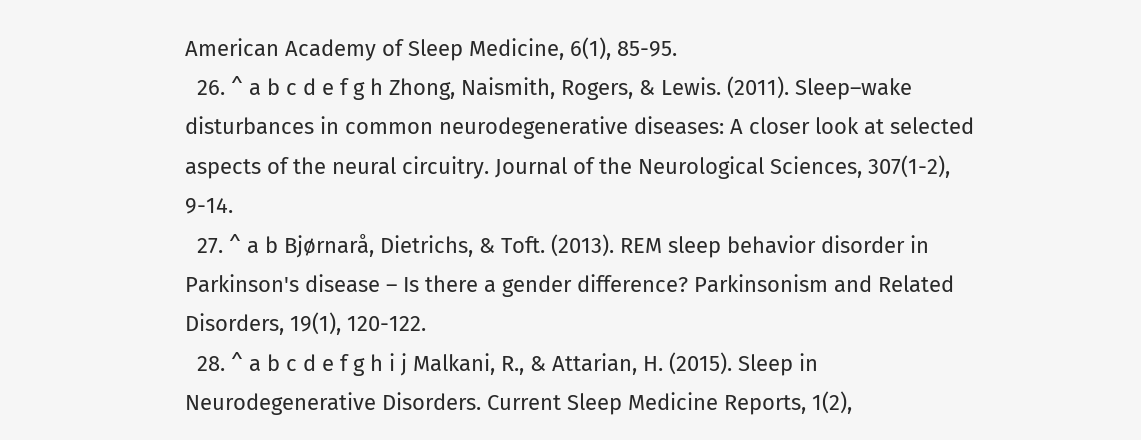American Academy of Sleep Medicine, 6(1), 85-95.
  26. ^ a b c d e f g h Zhong, Naismith, Rogers, & Lewis. (2011). Sleep–wake disturbances in common neurodegenerative diseases: A closer look at selected aspects of the neural circuitry. Journal of the Neurological Sciences, 307(1-2), 9-14.
  27. ^ a b Bjørnarå, Dietrichs, & Toft. (2013). REM sleep behavior disorder in Parkinson's disease – Is there a gender difference? Parkinsonism and Related Disorders, 19(1), 120-122.
  28. ^ a b c d e f g h i j Malkani, R., & Attarian, H. (2015). Sleep in Neurodegenerative Disorders. Current Sleep Medicine Reports, 1(2),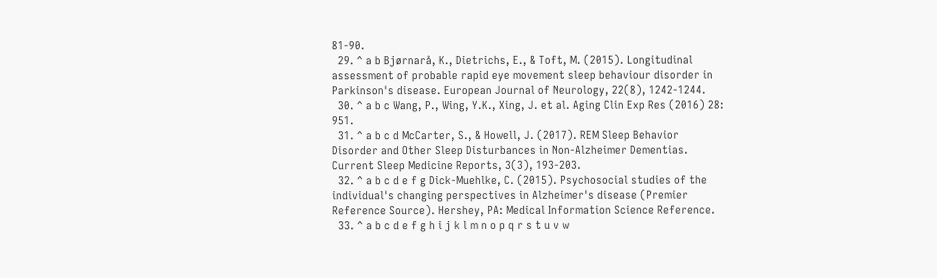81-90.
  29. ^ a b Bjørnarå, K., Dietrichs, E., & Toft, M. (2015). Longitudinal assessment of probable rapid eye movement sleep behaviour disorder in Parkinson's disease. European Journal of Neurology, 22(8), 1242-1244.
  30. ^ a b c Wang, P., Wing, Y.K., Xing, J. et al. Aging Clin Exp Res (2016) 28: 951.
  31. ^ a b c d McCarter, S., & Howell, J. (2017). REM Sleep Behavior Disorder and Other Sleep Disturbances in Non-Alzheimer Dementias. Current Sleep Medicine Reports, 3(3), 193-203.
  32. ^ a b c d e f g Dick-Muehlke, C. (2015). Psychosocial studies of the individual's changing perspectives in Alzheimer's disease (Premier Reference Source). Hershey, PA: Medical Information Science Reference.
  33. ^ a b c d e f g h i j k l m n o p q r s t u v w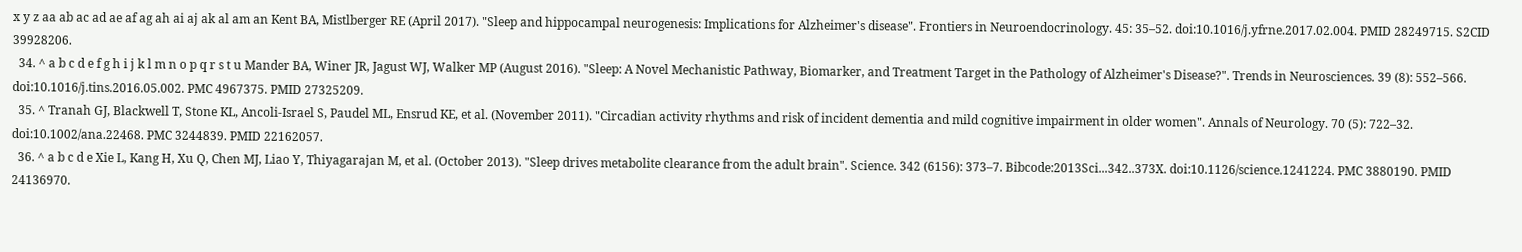x y z aa ab ac ad ae af ag ah ai aj ak al am an Kent BA, Mistlberger RE (April 2017). "Sleep and hippocampal neurogenesis: Implications for Alzheimer's disease". Frontiers in Neuroendocrinology. 45: 35–52. doi:10.1016/j.yfrne.2017.02.004. PMID 28249715. S2CID 39928206.
  34. ^ a b c d e f g h i j k l m n o p q r s t u Mander BA, Winer JR, Jagust WJ, Walker MP (August 2016). "Sleep: A Novel Mechanistic Pathway, Biomarker, and Treatment Target in the Pathology of Alzheimer's Disease?". Trends in Neurosciences. 39 (8): 552–566. doi:10.1016/j.tins.2016.05.002. PMC 4967375. PMID 27325209.
  35. ^ Tranah GJ, Blackwell T, Stone KL, Ancoli-Israel S, Paudel ML, Ensrud KE, et al. (November 2011). "Circadian activity rhythms and risk of incident dementia and mild cognitive impairment in older women". Annals of Neurology. 70 (5): 722–32. doi:10.1002/ana.22468. PMC 3244839. PMID 22162057.
  36. ^ a b c d e Xie L, Kang H, Xu Q, Chen MJ, Liao Y, Thiyagarajan M, et al. (October 2013). "Sleep drives metabolite clearance from the adult brain". Science. 342 (6156): 373–7. Bibcode:2013Sci...342..373X. doi:10.1126/science.1241224. PMC 3880190. PMID 24136970.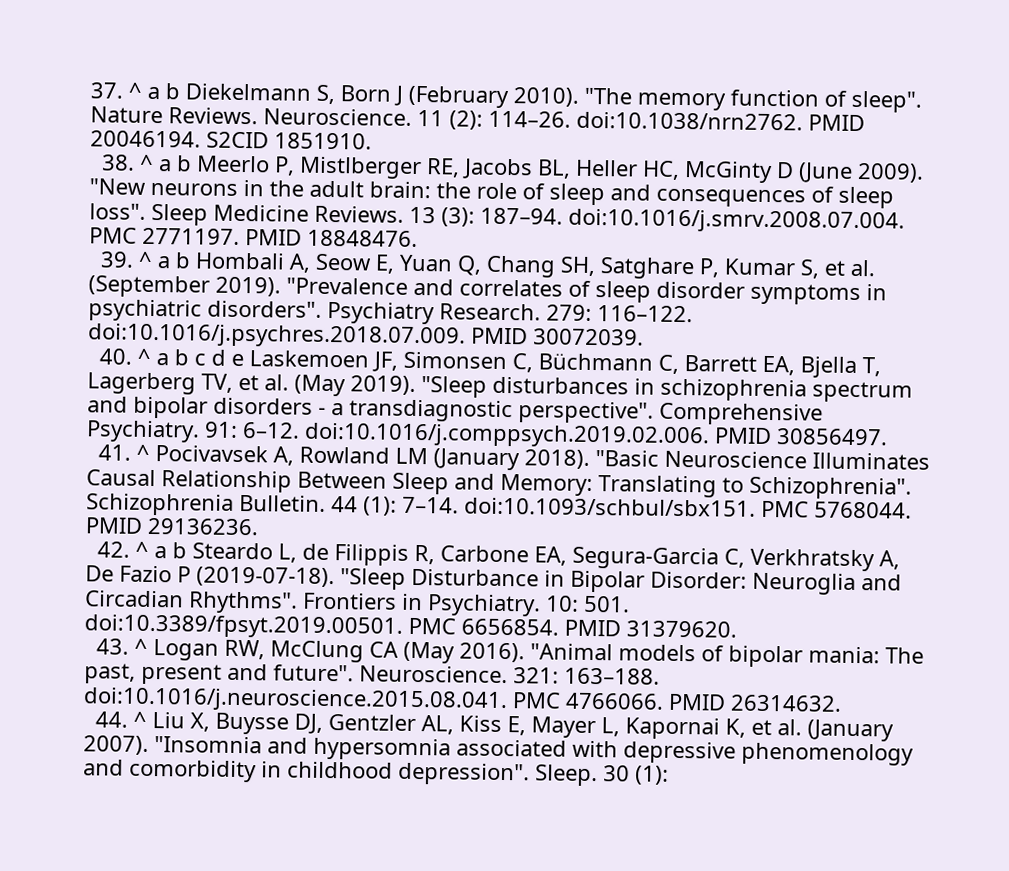37. ^ a b Diekelmann S, Born J (February 2010). "The memory function of sleep". Nature Reviews. Neuroscience. 11 (2): 114–26. doi:10.1038/nrn2762. PMID 20046194. S2CID 1851910.
  38. ^ a b Meerlo P, Mistlberger RE, Jacobs BL, Heller HC, McGinty D (June 2009). "New neurons in the adult brain: the role of sleep and consequences of sleep loss". Sleep Medicine Reviews. 13 (3): 187–94. doi:10.1016/j.smrv.2008.07.004. PMC 2771197. PMID 18848476.
  39. ^ a b Hombali A, Seow E, Yuan Q, Chang SH, Satghare P, Kumar S, et al. (September 2019). "Prevalence and correlates of sleep disorder symptoms in psychiatric disorders". Psychiatry Research. 279: 116–122. doi:10.1016/j.psychres.2018.07.009. PMID 30072039.
  40. ^ a b c d e Laskemoen JF, Simonsen C, Büchmann C, Barrett EA, Bjella T, Lagerberg TV, et al. (May 2019). "Sleep disturbances in schizophrenia spectrum and bipolar disorders - a transdiagnostic perspective". Comprehensive Psychiatry. 91: 6–12. doi:10.1016/j.comppsych.2019.02.006. PMID 30856497.
  41. ^ Pocivavsek A, Rowland LM (January 2018). "Basic Neuroscience Illuminates Causal Relationship Between Sleep and Memory: Translating to Schizophrenia". Schizophrenia Bulletin. 44 (1): 7–14. doi:10.1093/schbul/sbx151. PMC 5768044. PMID 29136236.
  42. ^ a b Steardo L, de Filippis R, Carbone EA, Segura-Garcia C, Verkhratsky A, De Fazio P (2019-07-18). "Sleep Disturbance in Bipolar Disorder: Neuroglia and Circadian Rhythms". Frontiers in Psychiatry. 10: 501. doi:10.3389/fpsyt.2019.00501. PMC 6656854. PMID 31379620.
  43. ^ Logan RW, McClung CA (May 2016). "Animal models of bipolar mania: The past, present and future". Neuroscience. 321: 163–188. doi:10.1016/j.neuroscience.2015.08.041. PMC 4766066. PMID 26314632.
  44. ^ Liu X, Buysse DJ, Gentzler AL, Kiss E, Mayer L, Kapornai K, et al. (January 2007). "Insomnia and hypersomnia associated with depressive phenomenology and comorbidity in childhood depression". Sleep. 30 (1):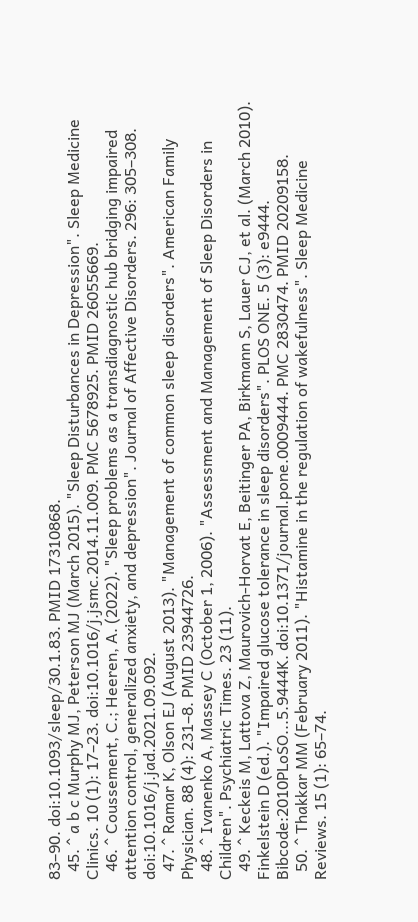83–90. doi:10.1093/sleep/30.1.83. PMID 17310868.
  45. ^ a b c Murphy MJ, Peterson MJ (March 2015). "Sleep Disturbances in Depression". Sleep Medicine Clinics. 10 (1): 17–23. doi:10.1016/j.jsmc.2014.11.009. PMC 5678925. PMID 26055669.
  46. ^ Coussement, C.; Heeren, A. (2022). "Sleep problems as a transdiagnostic hub bridging impaired attention control, generalized anxiety, and depression". Journal of Affective Disorders. 296: 305–308. doi:10.1016/j.jad.2021.09.092.
  47. ^ Ramar K, Olson EJ (August 2013). "Management of common sleep disorders". American Family Physician. 88 (4): 231–8. PMID 23944726.
  48. ^ Ivanenko A, Massey C (October 1, 2006). "Assessment and Management of Sleep Disorders in Children". Psychiatric Times. 23 (11).
  49. ^ Keckeis M, Lattova Z, Maurovich-Horvat E, Beitinger PA, Birkmann S, Lauer CJ, et al. (March 2010). Finkelstein D (ed.). "Impaired glucose tolerance in sleep disorders". PLOS ONE. 5 (3): e9444. Bibcode:2010PLoSO...5.9444K. doi:10.1371/journal.pone.0009444. PMC 2830474. PMID 20209158.
  50. ^ Thakkar MM (February 2011). "Histamine in the regulation of wakefulness". Sleep Medicine Reviews. 15 (1): 65–74.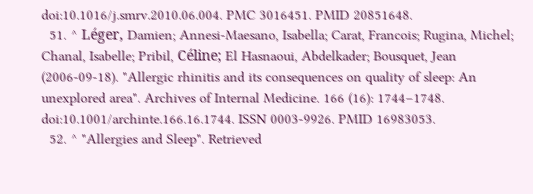doi:10.1016/j.smrv.2010.06.004. PMC 3016451. PMID 20851648.
  51. ^ Léger, Damien; Annesi-Maesano, Isabella; Carat, Francois; Rugina, Michel; Chanal, Isabelle; Pribil, Céline; El Hasnaoui, Abdelkader; Bousquet, Jean (2006-09-18). "Allergic rhinitis and its consequences on quality of sleep: An unexplored area". Archives of Internal Medicine. 166 (16): 1744–1748. doi:10.1001/archinte.166.16.1744. ISSN 0003-9926. PMID 16983053.
  52. ^ "Allergies and Sleep". Retrieved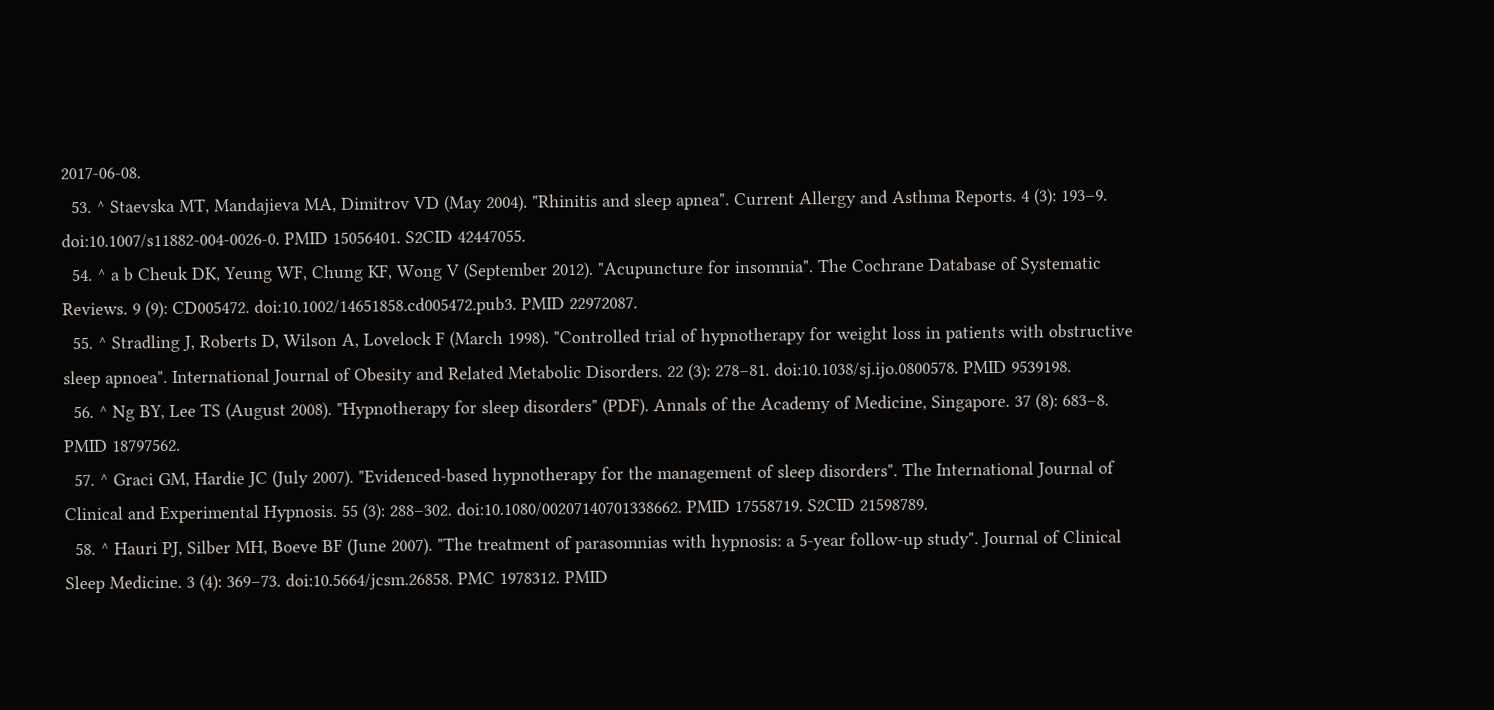2017-06-08.
  53. ^ Staevska MT, Mandajieva MA, Dimitrov VD (May 2004). "Rhinitis and sleep apnea". Current Allergy and Asthma Reports. 4 (3): 193–9. doi:10.1007/s11882-004-0026-0. PMID 15056401. S2CID 42447055.
  54. ^ a b Cheuk DK, Yeung WF, Chung KF, Wong V (September 2012). "Acupuncture for insomnia". The Cochrane Database of Systematic Reviews. 9 (9): CD005472. doi:10.1002/14651858.cd005472.pub3. PMID 22972087.
  55. ^ Stradling J, Roberts D, Wilson A, Lovelock F (March 1998). "Controlled trial of hypnotherapy for weight loss in patients with obstructive sleep apnoea". International Journal of Obesity and Related Metabolic Disorders. 22 (3): 278–81. doi:10.1038/sj.ijo.0800578. PMID 9539198.
  56. ^ Ng BY, Lee TS (August 2008). "Hypnotherapy for sleep disorders" (PDF). Annals of the Academy of Medicine, Singapore. 37 (8): 683–8. PMID 18797562.
  57. ^ Graci GM, Hardie JC (July 2007). "Evidenced-based hypnotherapy for the management of sleep disorders". The International Journal of Clinical and Experimental Hypnosis. 55 (3): 288–302. doi:10.1080/00207140701338662. PMID 17558719. S2CID 21598789.
  58. ^ Hauri PJ, Silber MH, Boeve BF (June 2007). "The treatment of parasomnias with hypnosis: a 5-year follow-up study". Journal of Clinical Sleep Medicine. 3 (4): 369–73. doi:10.5664/jcsm.26858. PMC 1978312. PMID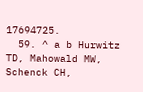17694725.
  59. ^ a b Hurwitz TD, Mahowald MW, Schenck CH,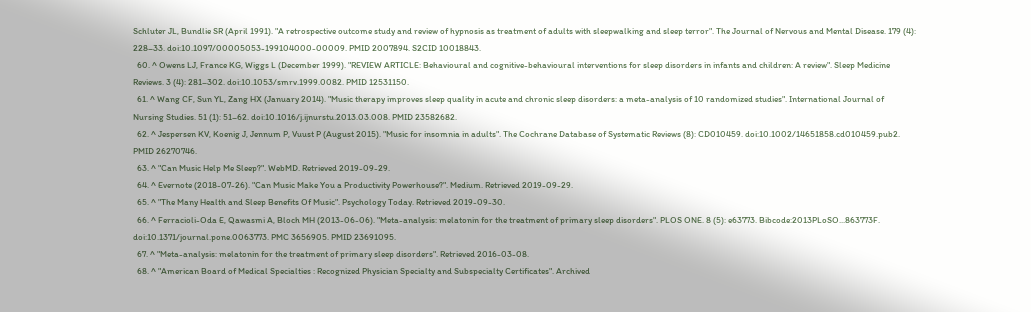Schluter JL, Bundlie SR (April 1991). "A retrospective outcome study and review of hypnosis as treatment of adults with sleepwalking and sleep terror". The Journal of Nervous and Mental Disease. 179 (4): 228–33. doi:10.1097/00005053-199104000-00009. PMID 2007894. S2CID 10018843.
  60. ^ Owens LJ, France KG, Wiggs L (December 1999). "REVIEW ARTICLE: Behavioural and cognitive-behavioural interventions for sleep disorders in infants and children: A review". Sleep Medicine Reviews. 3 (4): 281–302. doi:10.1053/smrv.1999.0082. PMID 12531150.
  61. ^ Wang CF, Sun YL, Zang HX (January 2014). "Music therapy improves sleep quality in acute and chronic sleep disorders: a meta-analysis of 10 randomized studies". International Journal of Nursing Studies. 51 (1): 51–62. doi:10.1016/j.ijnurstu.2013.03.008. PMID 23582682.
  62. ^ Jespersen KV, Koenig J, Jennum P, Vuust P (August 2015). "Music for insomnia in adults". The Cochrane Database of Systematic Reviews (8): CD010459. doi:10.1002/14651858.cd010459.pub2. PMID 26270746.
  63. ^ "Can Music Help Me Sleep?". WebMD. Retrieved 2019-09-29.
  64. ^ Evernote (2018-07-26). "Can Music Make You a Productivity Powerhouse?". Medium. Retrieved 2019-09-29.
  65. ^ "The Many Health and Sleep Benefits Of Music". Psychology Today. Retrieved 2019-09-30.
  66. ^ Ferracioli-Oda E, Qawasmi A, Bloch MH (2013-06-06). "Meta-analysis: melatonin for the treatment of primary sleep disorders". PLOS ONE. 8 (5): e63773. Bibcode:2013PLoSO...863773F. doi:10.1371/journal.pone.0063773. PMC 3656905. PMID 23691095.
  67. ^ "Meta-analysis: melatonin for the treatment of primary sleep disorders". Retrieved 2016-03-08.
  68. ^ "American Board of Medical Specialties : Recognized Physician Specialty and Subspecialty Certificates". Archived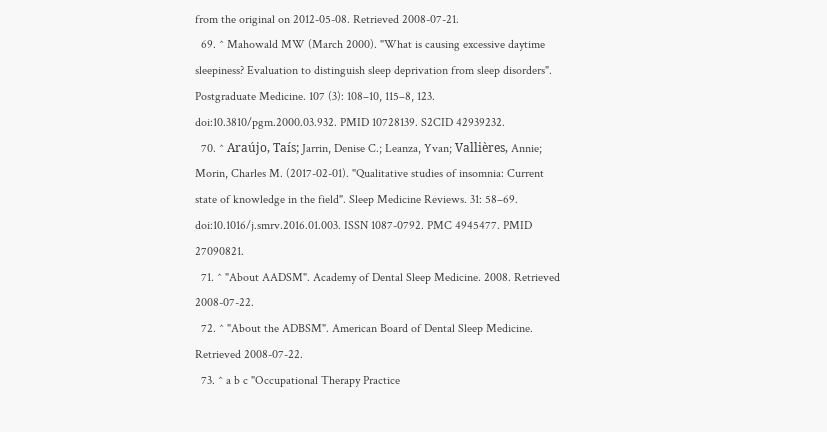from the original on 2012-05-08. Retrieved 2008-07-21.
  69. ^ Mahowald MW (March 2000). "What is causing excessive daytime sleepiness? Evaluation to distinguish sleep deprivation from sleep disorders". Postgraduate Medicine. 107 (3): 108–10, 115–8, 123. doi:10.3810/pgm.2000.03.932. PMID 10728139. S2CID 42939232.
  70. ^ Araújo, Taís; Jarrin, Denise C.; Leanza, Yvan; Vallières, Annie; Morin, Charles M. (2017-02-01). "Qualitative studies of insomnia: Current state of knowledge in the field". Sleep Medicine Reviews. 31: 58–69. doi:10.1016/j.smrv.2016.01.003. ISSN 1087-0792. PMC 4945477. PMID 27090821.
  71. ^ "About AADSM". Academy of Dental Sleep Medicine. 2008. Retrieved 2008-07-22.
  72. ^ "About the ADBSM". American Board of Dental Sleep Medicine. Retrieved 2008-07-22.
  73. ^ a b c "Occupational Therapy Practice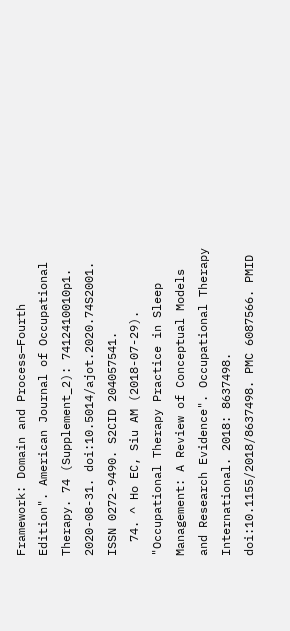Framework: Domain and Process—Fourth Edition". American Journal of Occupational Therapy. 74 (Supplement_2): 7412410010p1. 2020-08-31. doi:10.5014/ajot.2020.74S2001. ISSN 0272-9490. S2CID 204057541.
  74. ^ Ho EC, Siu AM (2018-07-29). "Occupational Therapy Practice in Sleep Management: A Review of Conceptual Models and Research Evidence". Occupational Therapy International. 2018: 8637498. doi:10.1155/2018/8637498. PMC 6087566. PMID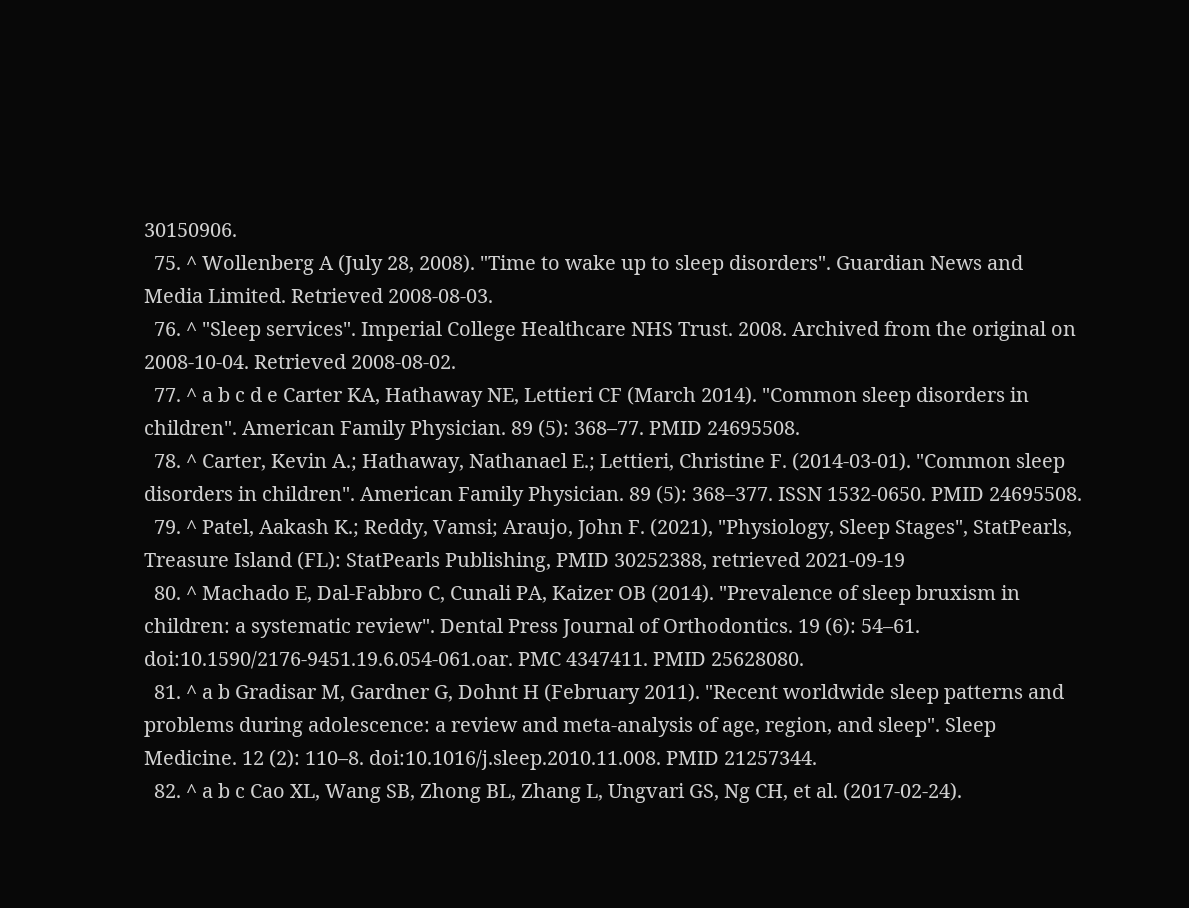30150906.
  75. ^ Wollenberg A (July 28, 2008). "Time to wake up to sleep disorders". Guardian News and Media Limited. Retrieved 2008-08-03.
  76. ^ "Sleep services". Imperial College Healthcare NHS Trust. 2008. Archived from the original on 2008-10-04. Retrieved 2008-08-02.
  77. ^ a b c d e Carter KA, Hathaway NE, Lettieri CF (March 2014). "Common sleep disorders in children". American Family Physician. 89 (5): 368–77. PMID 24695508.
  78. ^ Carter, Kevin A.; Hathaway, Nathanael E.; Lettieri, Christine F. (2014-03-01). "Common sleep disorders in children". American Family Physician. 89 (5): 368–377. ISSN 1532-0650. PMID 24695508.
  79. ^ Patel, Aakash K.; Reddy, Vamsi; Araujo, John F. (2021), "Physiology, Sleep Stages", StatPearls, Treasure Island (FL): StatPearls Publishing, PMID 30252388, retrieved 2021-09-19
  80. ^ Machado E, Dal-Fabbro C, Cunali PA, Kaizer OB (2014). "Prevalence of sleep bruxism in children: a systematic review". Dental Press Journal of Orthodontics. 19 (6): 54–61. doi:10.1590/2176-9451.19.6.054-061.oar. PMC 4347411. PMID 25628080.
  81. ^ a b Gradisar M, Gardner G, Dohnt H (February 2011). "Recent worldwide sleep patterns and problems during adolescence: a review and meta-analysis of age, region, and sleep". Sleep Medicine. 12 (2): 110–8. doi:10.1016/j.sleep.2010.11.008. PMID 21257344.
  82. ^ a b c Cao XL, Wang SB, Zhong BL, Zhang L, Ungvari GS, Ng CH, et al. (2017-02-24).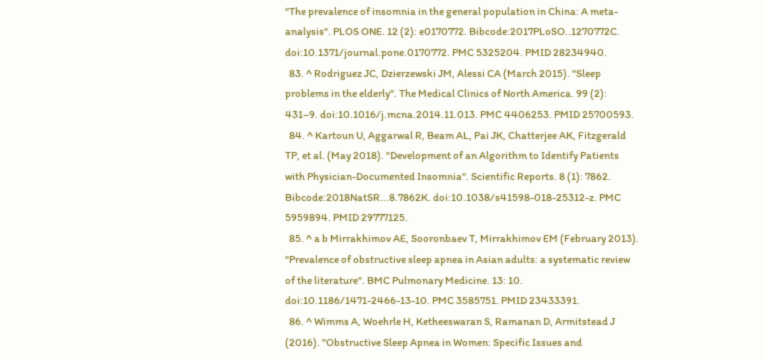"The prevalence of insomnia in the general population in China: A meta-analysis". PLOS ONE. 12 (2): e0170772. Bibcode:2017PLoSO..1270772C. doi:10.1371/journal.pone.0170772. PMC 5325204. PMID 28234940.
  83. ^ Rodriguez JC, Dzierzewski JM, Alessi CA (March 2015). "Sleep problems in the elderly". The Medical Clinics of North America. 99 (2): 431–9. doi:10.1016/j.mcna.2014.11.013. PMC 4406253. PMID 25700593.
  84. ^ Kartoun U, Aggarwal R, Beam AL, Pai JK, Chatterjee AK, Fitzgerald TP, et al. (May 2018). "Development of an Algorithm to Identify Patients with Physician-Documented Insomnia". Scientific Reports. 8 (1): 7862. Bibcode:2018NatSR...8.7862K. doi:10.1038/s41598-018-25312-z. PMC 5959894. PMID 29777125.
  85. ^ a b Mirrakhimov AE, Sooronbaev T, Mirrakhimov EM (February 2013). "Prevalence of obstructive sleep apnea in Asian adults: a systematic review of the literature". BMC Pulmonary Medicine. 13: 10. doi:10.1186/1471-2466-13-10. PMC 3585751. PMID 23433391.
  86. ^ Wimms A, Woehrle H, Ketheeswaran S, Ramanan D, Armitstead J (2016). "Obstructive Sleep Apnea in Women: Specific Issues and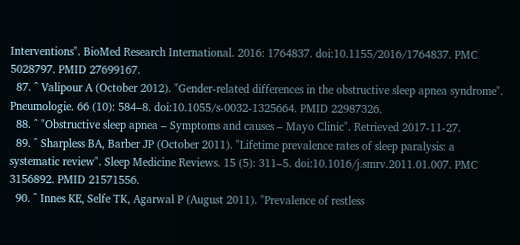Interventions". BioMed Research International. 2016: 1764837. doi:10.1155/2016/1764837. PMC 5028797. PMID 27699167.
  87. ^ Valipour A (October 2012). "Gender-related differences in the obstructive sleep apnea syndrome". Pneumologie. 66 (10): 584–8. doi:10.1055/s-0032-1325664. PMID 22987326.
  88. ^ "Obstructive sleep apnea – Symptoms and causes – Mayo Clinic". Retrieved 2017-11-27.
  89. ^ Sharpless BA, Barber JP (October 2011). "Lifetime prevalence rates of sleep paralysis: a systematic review". Sleep Medicine Reviews. 15 (5): 311–5. doi:10.1016/j.smrv.2011.01.007. PMC 3156892. PMID 21571556.
  90. ^ Innes KE, Selfe TK, Agarwal P (August 2011). "Prevalence of restless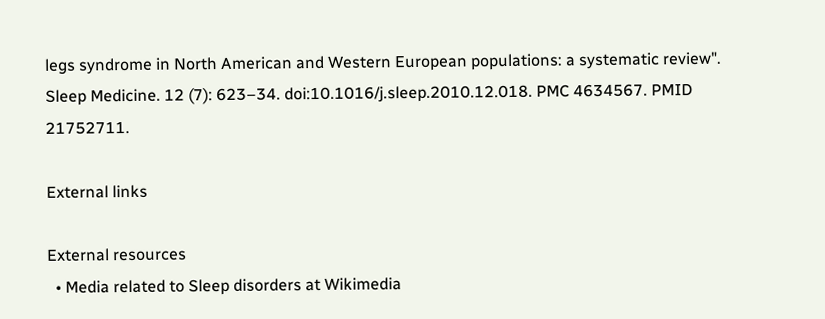legs syndrome in North American and Western European populations: a systematic review". Sleep Medicine. 12 (7): 623–34. doi:10.1016/j.sleep.2010.12.018. PMC 4634567. PMID 21752711.

External links

External resources
  • Media related to Sleep disorders at Wikimedia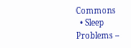Commons
  • Sleep Problems –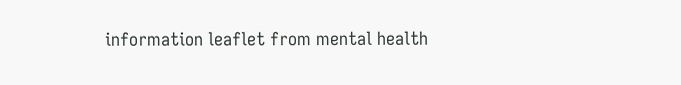information leaflet from mental health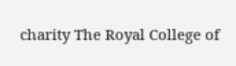charity The Royal College of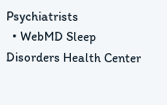Psychiatrists
  • WebMD Sleep Disorders Health Center